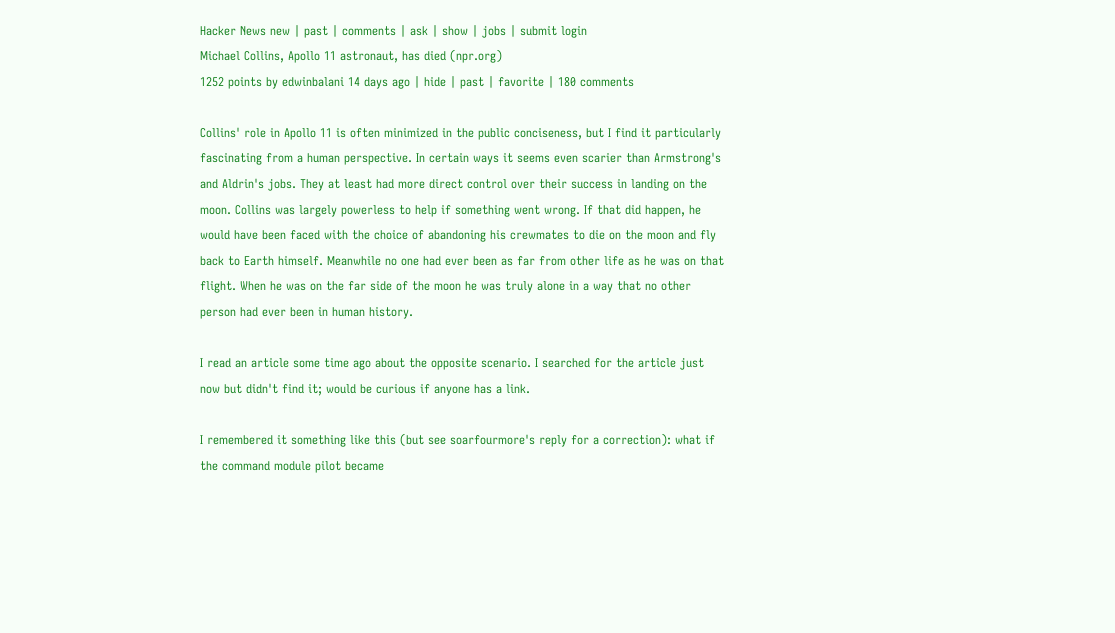Hacker News new | past | comments | ask | show | jobs | submit login
Michael Collins, Apollo 11 astronaut, has died (npr.org)
1252 points by edwinbalani 14 days ago | hide | past | favorite | 180 comments

Collins' role in Apollo 11 is often minimized in the public conciseness, but I find it particularly fascinating from a human perspective. In certain ways it seems even scarier than Armstrong's and Aldrin's jobs. They at least had more direct control over their success in landing on the moon. Collins was largely powerless to help if something went wrong. If that did happen, he would have been faced with the choice of abandoning his crewmates to die on the moon and fly back to Earth himself. Meanwhile no one had ever been as far from other life as he was on that flight. When he was on the far side of the moon he was truly alone in a way that no other person had ever been in human history.

I read an article some time ago about the opposite scenario. I searched for the article just now but didn't find it; would be curious if anyone has a link.

I remembered it something like this (but see soarfourmore's reply for a correction): what if the command module pilot became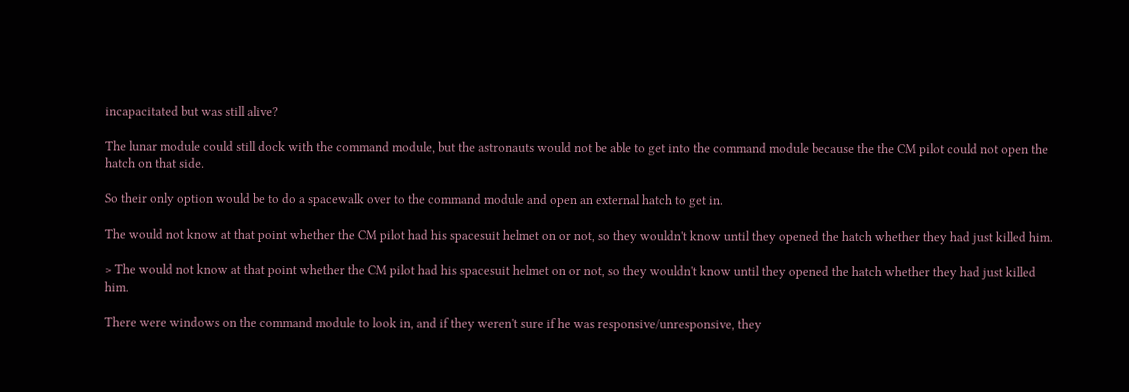incapacitated but was still alive?

The lunar module could still dock with the command module, but the astronauts would not be able to get into the command module because the the CM pilot could not open the hatch on that side.

So their only option would be to do a spacewalk over to the command module and open an external hatch to get in.

The would not know at that point whether the CM pilot had his spacesuit helmet on or not, so they wouldn't know until they opened the hatch whether they had just killed him.

> The would not know at that point whether the CM pilot had his spacesuit helmet on or not, so they wouldn't know until they opened the hatch whether they had just killed him.

There were windows on the command module to look in, and if they weren't sure if he was responsive/unresponsive, they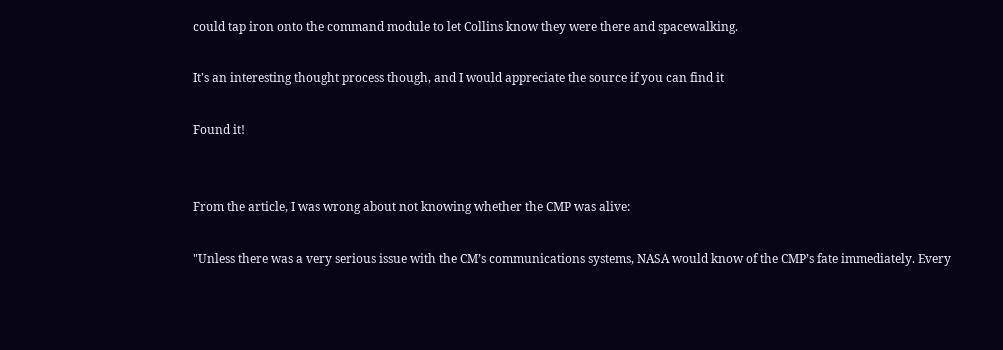could tap iron onto the command module to let Collins know they were there and spacewalking.

It's an interesting thought process though, and I would appreciate the source if you can find it

Found it!


From the article, I was wrong about not knowing whether the CMP was alive:

"Unless there was a very serious issue with the CM’s communications systems, NASA would know of the CMP’s fate immediately. Every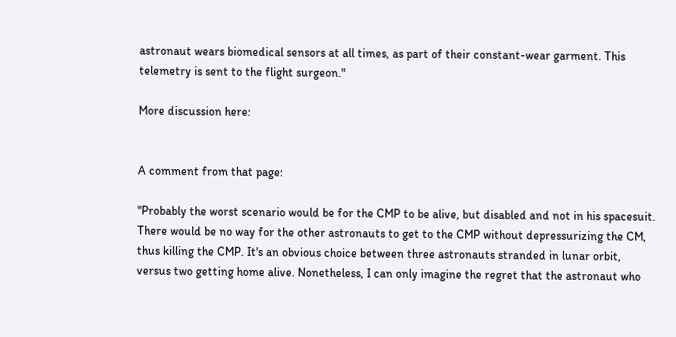astronaut wears biomedical sensors at all times, as part of their constant-wear garment. This telemetry is sent to the flight surgeon."

More discussion here:


A comment from that page:

"Probably the worst scenario would be for the CMP to be alive, but disabled and not in his spacesuit. There would be no way for the other astronauts to get to the CMP without depressurizing the CM, thus killing the CMP. It's an obvious choice between three astronauts stranded in lunar orbit, versus two getting home alive. Nonetheless, I can only imagine the regret that the astronaut who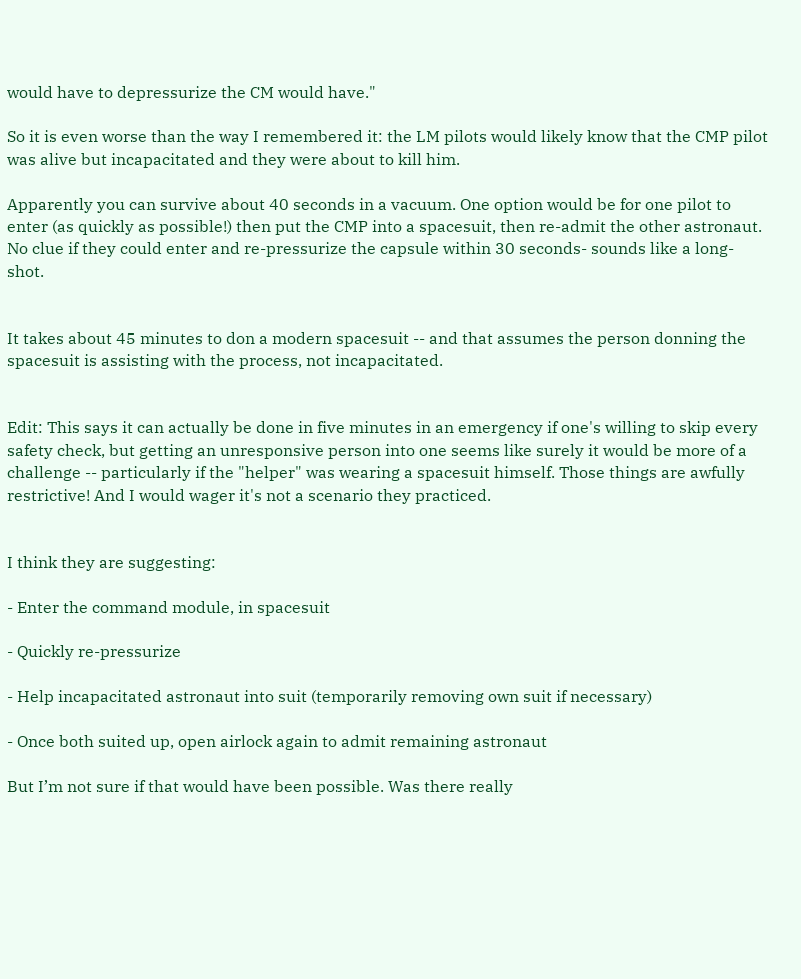would have to depressurize the CM would have."

So it is even worse than the way I remembered it: the LM pilots would likely know that the CMP pilot was alive but incapacitated and they were about to kill him.

Apparently you can survive about 40 seconds in a vacuum. One option would be for one pilot to enter (as quickly as possible!) then put the CMP into a spacesuit, then re-admit the other astronaut. No clue if they could enter and re-pressurize the capsule within 30 seconds- sounds like a long-shot.


It takes about 45 minutes to don a modern spacesuit -- and that assumes the person donning the spacesuit is assisting with the process, not incapacitated.


Edit: This says it can actually be done in five minutes in an emergency if one's willing to skip every safety check, but getting an unresponsive person into one seems like surely it would be more of a challenge -- particularly if the "helper" was wearing a spacesuit himself. Those things are awfully restrictive! And I would wager it's not a scenario they practiced.


I think they are suggesting:

- Enter the command module, in spacesuit

- Quickly re-pressurize

- Help incapacitated astronaut into suit (temporarily removing own suit if necessary)

- Once both suited up, open airlock again to admit remaining astronaut

But I’m not sure if that would have been possible. Was there really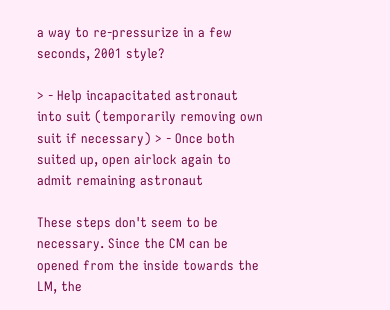a way to re-pressurize in a few seconds, 2001 style?

> - Help incapacitated astronaut into suit (temporarily removing own suit if necessary) > - Once both suited up, open airlock again to admit remaining astronaut

These steps don't seem to be necessary. Since the CM can be opened from the inside towards the LM, the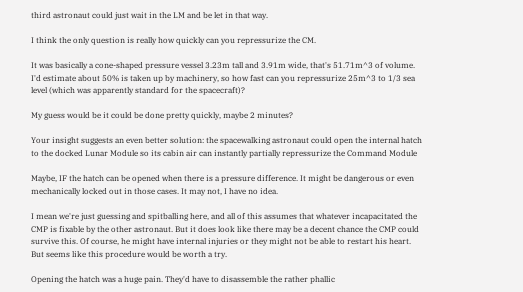third astronaut could just wait in the LM and be let in that way.

I think the only question is really how quickly can you repressurize the CM.

It was basically a cone-shaped pressure vessel 3.23m tall and 3.91m wide, that's 51.71m^3 of volume. I'd estimate about 50% is taken up by machinery, so how fast can you repressurize 25m^3 to 1/3 sea level (which was apparently standard for the spacecraft)?

My guess would be it could be done pretty quickly, maybe 2 minutes?

Your insight suggests an even better solution: the spacewalking astronaut could open the internal hatch to the docked Lunar Module so its cabin air can instantly partially repressurize the Command Module

Maybe, IF the hatch can be opened when there is a pressure difference. It might be dangerous or even mechanically locked out in those cases. It may not, I have no idea.

I mean we're just guessing and spitballing here, and all of this assumes that whatever incapacitated the CMP is fixable by the other astronaut. But it does look like there may be a decent chance the CMP could survive this. Of course, he might have internal injuries or they might not be able to restart his heart. But seems like this procedure would be worth a try.

Opening the hatch was a huge pain. They'd have to disassemble the rather phallic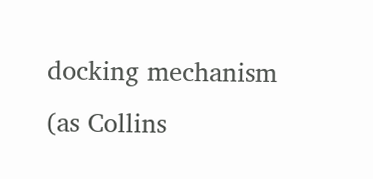docking mechanism (as Collins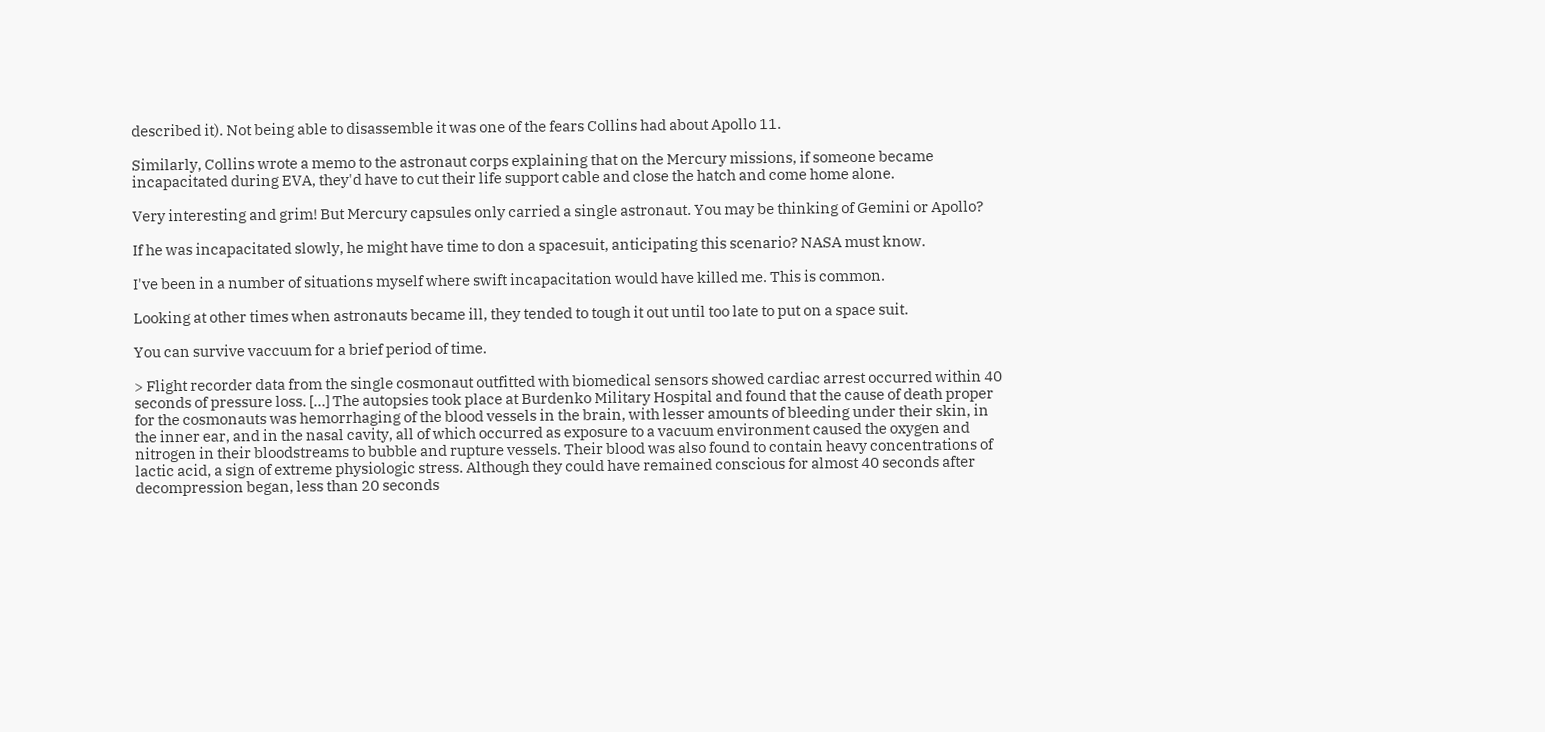described it). Not being able to disassemble it was one of the fears Collins had about Apollo 11.

Similarly, Collins wrote a memo to the astronaut corps explaining that on the Mercury missions, if someone became incapacitated during EVA, they'd have to cut their life support cable and close the hatch and come home alone.

Very interesting and grim! But Mercury capsules only carried a single astronaut. You may be thinking of Gemini or Apollo?

If he was incapacitated slowly, he might have time to don a spacesuit, anticipating this scenario? NASA must know.

I've been in a number of situations myself where swift incapacitation would have killed me. This is common.

Looking at other times when astronauts became ill, they tended to tough it out until too late to put on a space suit.

You can survive vaccuum for a brief period of time.

> Flight recorder data from the single cosmonaut outfitted with biomedical sensors showed cardiac arrest occurred within 40 seconds of pressure loss. […] The autopsies took place at Burdenko Military Hospital and found that the cause of death proper for the cosmonauts was hemorrhaging of the blood vessels in the brain, with lesser amounts of bleeding under their skin, in the inner ear, and in the nasal cavity, all of which occurred as exposure to a vacuum environment caused the oxygen and nitrogen in their bloodstreams to bubble and rupture vessels. Their blood was also found to contain heavy concentrations of lactic acid, a sign of extreme physiologic stress. Although they could have remained conscious for almost 40 seconds after decompression began, less than 20 seconds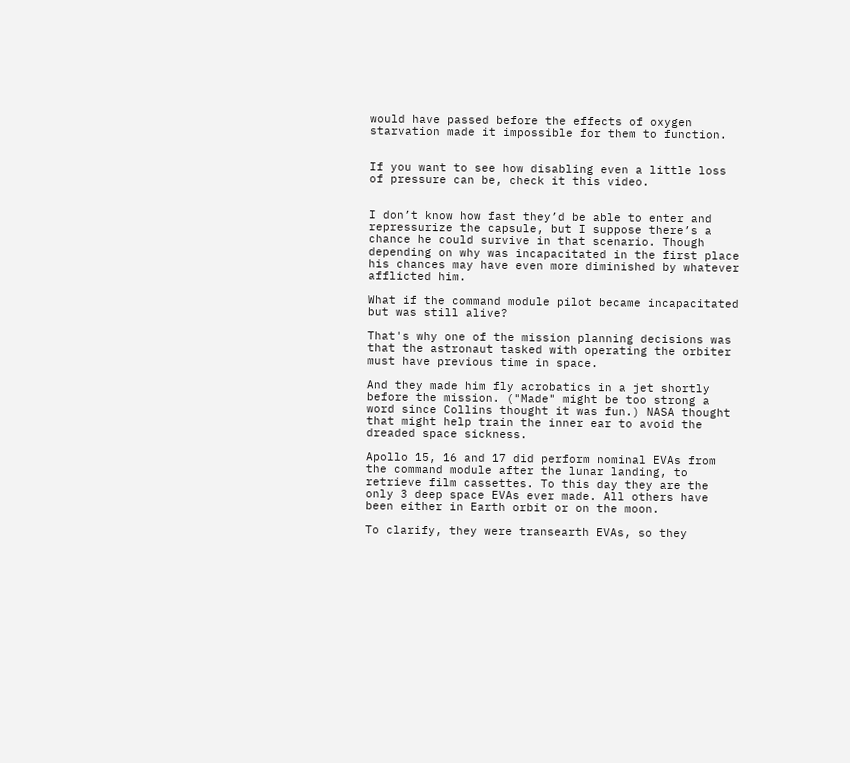would have passed before the effects of oxygen starvation made it impossible for them to function.


If you want to see how disabling even a little loss of pressure can be, check it this video.


I don’t know how fast they’d be able to enter and repressurize the capsule, but I suppose there’s a chance he could survive in that scenario. Though depending on why was incapacitated in the first place his chances may have even more diminished by whatever afflicted him.

What if the command module pilot became incapacitated but was still alive?

That's why one of the mission planning decisions was that the astronaut tasked with operating the orbiter must have previous time in space.

And they made him fly acrobatics in a jet shortly before the mission. ("Made" might be too strong a word since Collins thought it was fun.) NASA thought that might help train the inner ear to avoid the dreaded space sickness.

Apollo 15, 16 and 17 did perform nominal EVAs from the command module after the lunar landing, to retrieve film cassettes. To this day they are the only 3 deep space EVAs ever made. All others have been either in Earth orbit or on the moon.

To clarify, they were transearth EVAs, so they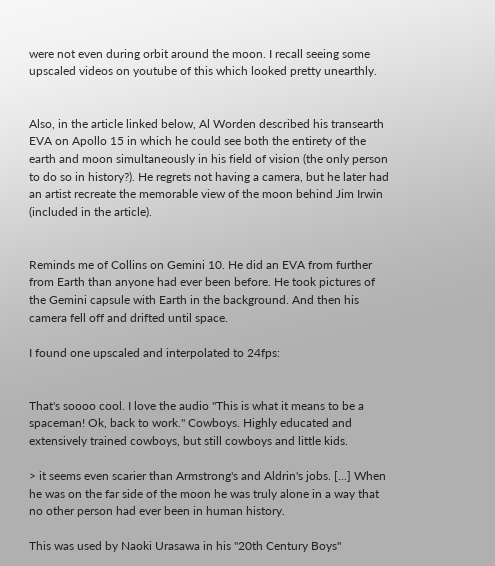were not even during orbit around the moon. I recall seeing some upscaled videos on youtube of this which looked pretty unearthly.


Also, in the article linked below, Al Worden described his transearth EVA on Apollo 15 in which he could see both the entirety of the earth and moon simultaneously in his field of vision (the only person to do so in history?). He regrets not having a camera, but he later had an artist recreate the memorable view of the moon behind Jim Irwin (included in the article).


Reminds me of Collins on Gemini 10. He did an EVA from further from Earth than anyone had ever been before. He took pictures of the Gemini capsule with Earth in the background. And then his camera fell off and drifted until space.

I found one upscaled and interpolated to 24fps:


That's soooo cool. I love the audio "This is what it means to be a spaceman! Ok, back to work." Cowboys. Highly educated and extensively trained cowboys, but still cowboys and little kids.

> it seems even scarier than Armstrong's and Aldrin's jobs. [...] When he was on the far side of the moon he was truly alone in a way that no other person had ever been in human history.

This was used by Naoki Urasawa in his "20th Century Boys"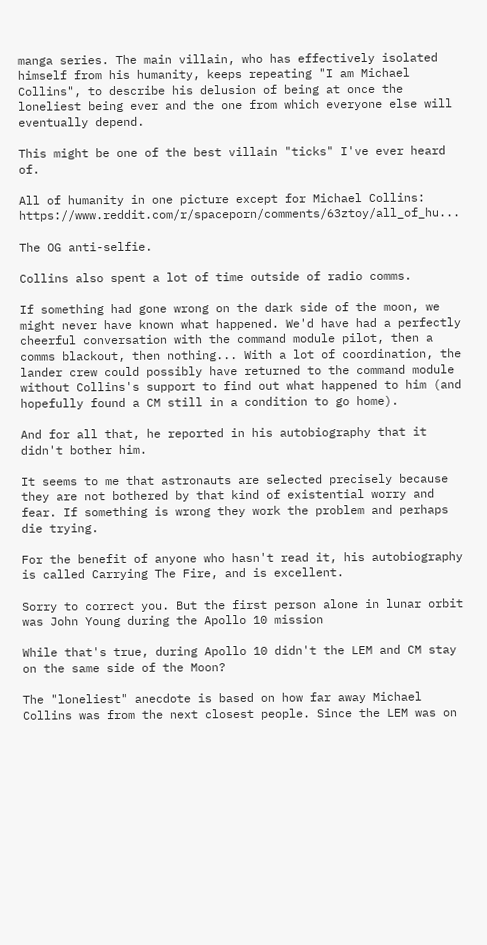manga series. The main villain, who has effectively isolated himself from his humanity, keeps repeating "I am Michael Collins", to describe his delusion of being at once the loneliest being ever and the one from which everyone else will eventually depend.

This might be one of the best villain "ticks" I've ever heard of.

All of humanity in one picture except for Michael Collins: https://www.reddit.com/r/spaceporn/comments/63ztoy/all_of_hu...

The OG anti-selfie.

Collins also spent a lot of time outside of radio comms.

If something had gone wrong on the dark side of the moon, we might never have known what happened. We'd have had a perfectly cheerful conversation with the command module pilot, then a comms blackout, then nothing... With a lot of coordination, the lander crew could possibly have returned to the command module without Collins's support to find out what happened to him (and hopefully found a CM still in a condition to go home).

And for all that, he reported in his autobiography that it didn't bother him.

It seems to me that astronauts are selected precisely because they are not bothered by that kind of existential worry and fear. If something is wrong they work the problem and perhaps die trying.

For the benefit of anyone who hasn't read it, his autobiography is called Carrying The Fire, and is excellent.

Sorry to correct you. But the first person alone in lunar orbit was John Young during the Apollo 10 mission

While that's true, during Apollo 10 didn't the LEM and CM stay on the same side of the Moon?

The "loneliest" anecdote is based on how far away Michael Collins was from the next closest people. Since the LEM was on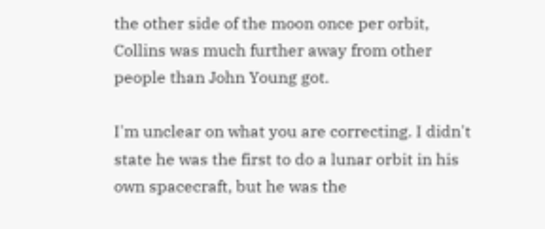the other side of the moon once per orbit, Collins was much further away from other people than John Young got.

I'm unclear on what you are correcting. I didn't state he was the first to do a lunar orbit in his own spacecraft, but he was the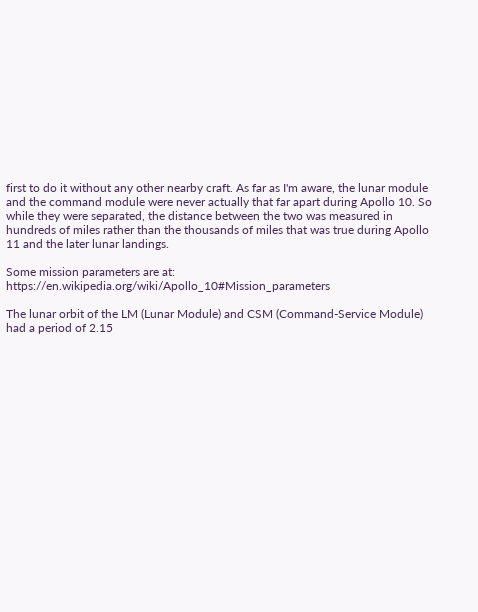first to do it without any other nearby craft. As far as I'm aware, the lunar module and the command module were never actually that far apart during Apollo 10. So while they were separated, the distance between the two was measured in hundreds of miles rather than the thousands of miles that was true during Apollo 11 and the later lunar landings.

Some mission parameters are at: https://en.wikipedia.org/wiki/Apollo_10#Mission_parameters

The lunar orbit of the LM (Lunar Module) and CSM (Command-Service Module) had a period of 2.15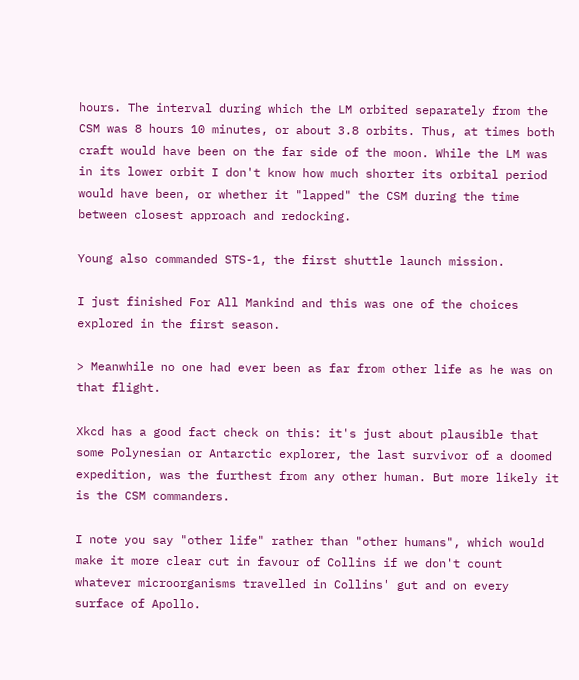hours. The interval during which the LM orbited separately from the CSM was 8 hours 10 minutes, or about 3.8 orbits. Thus, at times both craft would have been on the far side of the moon. While the LM was in its lower orbit I don't know how much shorter its orbital period would have been, or whether it "lapped" the CSM during the time between closest approach and redocking.

Young also commanded STS-1, the first shuttle launch mission.

I just finished For All Mankind and this was one of the choices explored in the first season.

> Meanwhile no one had ever been as far from other life as he was on that flight.

Xkcd has a good fact check on this: it's just about plausible that some Polynesian or Antarctic explorer, the last survivor of a doomed expedition, was the furthest from any other human. But more likely it is the CSM commanders.

I note you say "other life" rather than "other humans", which would make it more clear cut in favour of Collins if we don't count whatever microorganisms travelled in Collins' gut and on every surface of Apollo.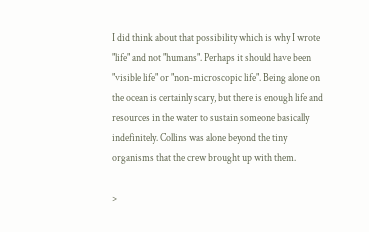I did think about that possibility which is why I wrote "life" and not "humans". Perhaps it should have been "visible life" or "non-microscopic life". Being alone on the ocean is certainly scary, but there is enough life and resources in the water to sustain someone basically indefinitely. Collins was alone beyond the tiny organisms that the crew brought up with them.

>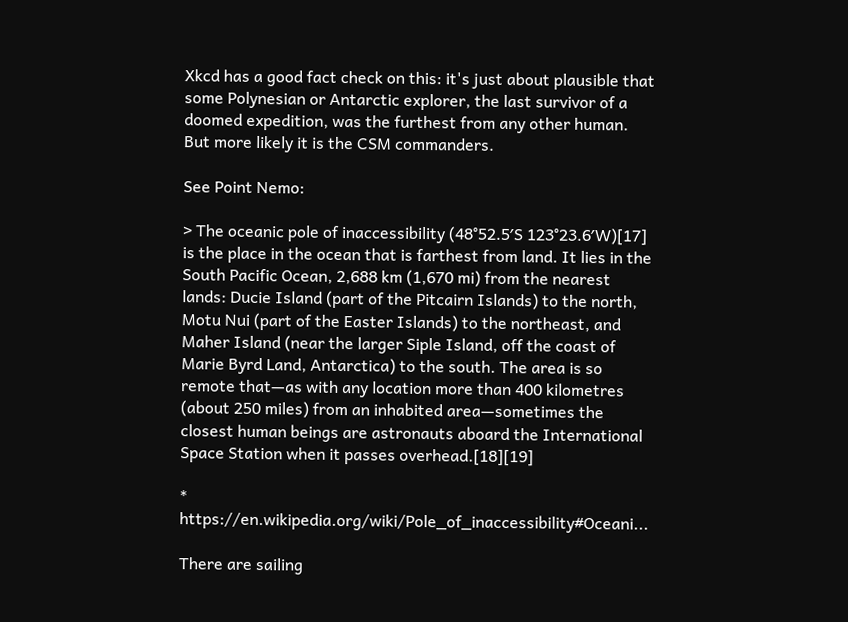Xkcd has a good fact check on this: it's just about plausible that some Polynesian or Antarctic explorer, the last survivor of a doomed expedition, was the furthest from any other human. But more likely it is the CSM commanders.

See Point Nemo:

> The oceanic pole of inaccessibility (48°52.5′S 123°23.6′W)[17] is the place in the ocean that is farthest from land. It lies in the South Pacific Ocean, 2,688 km (1,670 mi) from the nearest lands: Ducie Island (part of the Pitcairn Islands) to the north, Motu Nui (part of the Easter Islands) to the northeast, and Maher Island (near the larger Siple Island, off the coast of Marie Byrd Land, Antarctica) to the south. The area is so remote that—as with any location more than 400 kilometres (about 250 miles) from an inhabited area—sometimes the closest human beings are astronauts aboard the International Space Station when it passes overhead.[18][19]

* https://en.wikipedia.org/wiki/Pole_of_inaccessibility#Oceani...

There are sailing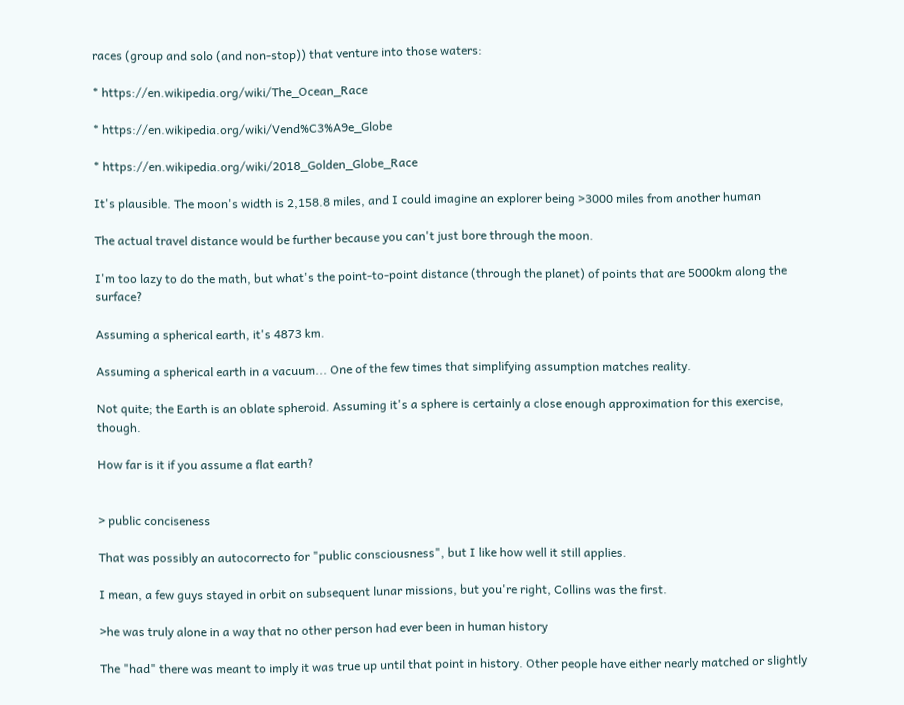races (group and solo (and non-stop)) that venture into those waters:

* https://en.wikipedia.org/wiki/The_Ocean_Race

* https://en.wikipedia.org/wiki/Vend%C3%A9e_Globe

* https://en.wikipedia.org/wiki/2018_Golden_Globe_Race

It's plausible. The moon's width is 2,158.8 miles, and I could imagine an explorer being >3000 miles from another human

The actual travel distance would be further because you can't just bore through the moon.

I'm too lazy to do the math, but what's the point-to-point distance (through the planet) of points that are 5000km along the surface?

Assuming a spherical earth, it's 4873 km.

Assuming a spherical earth in a vacuum... One of the few times that simplifying assumption matches reality.

Not quite; the Earth is an oblate spheroid. Assuming it's a sphere is certainly a close enough approximation for this exercise, though.

How far is it if you assume a flat earth?


> public conciseness

That was possibly an autocorrecto for "public consciousness", but I like how well it still applies.

I mean, a few guys stayed in orbit on subsequent lunar missions, but you're right, Collins was the first.

>he was truly alone in a way that no other person had ever been in human history

The "had" there was meant to imply it was true up until that point in history. Other people have either nearly matched or slightly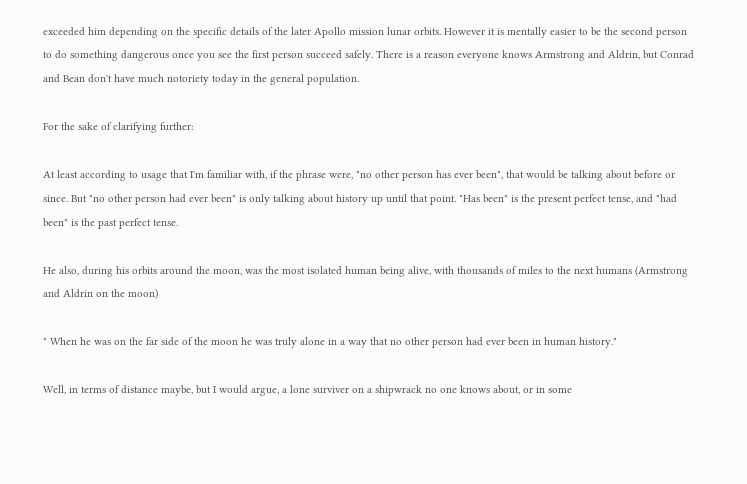exceeded him depending on the specific details of the later Apollo mission lunar orbits. However it is mentally easier to be the second person to do something dangerous once you see the first person succeed safely. There is a reason everyone knows Armstrong and Aldrin, but Conrad and Bean don't have much notoriety today in the general population.

For the sake of clarifying further:

At least according to usage that I'm familiar with, if the phrase were, "no other person has ever been", that would be talking about before or since. But "no other person had ever been" is only talking about history up until that point. "Has been" is the present perfect tense, and "had been" is the past perfect tense.

He also, during his orbits around the moon, was the most isolated human being alive, with thousands of miles to the next humans (Armstrong and Aldrin on the moon)

" When he was on the far side of the moon he was truly alone in a way that no other person had ever been in human history."

Well, in terms of distance maybe, but I would argue, a lone surviver on a shipwrack no one knows about, or in some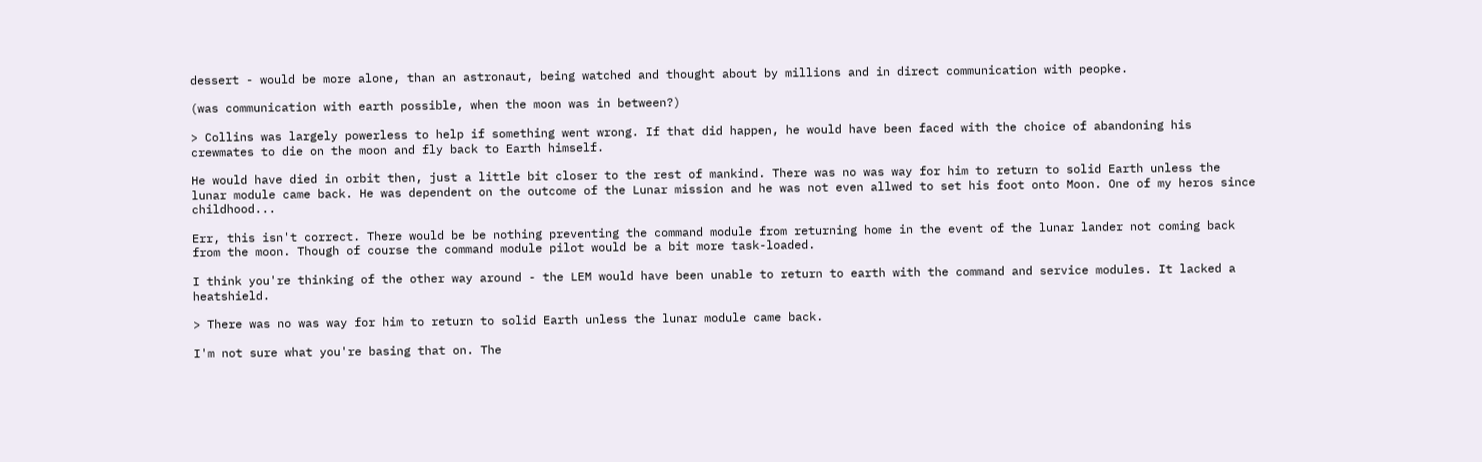dessert - would be more alone, than an astronaut, being watched and thought about by millions and in direct communication with peopke.

(was communication with earth possible, when the moon was in between?)

> Collins was largely powerless to help if something went wrong. If that did happen, he would have been faced with the choice of abandoning his crewmates to die on the moon and fly back to Earth himself.

He would have died in orbit then, just a little bit closer to the rest of mankind. There was no was way for him to return to solid Earth unless the lunar module came back. He was dependent on the outcome of the Lunar mission and he was not even allwed to set his foot onto Moon. One of my heros since childhood...

Err, this isn't correct. There would be be nothing preventing the command module from returning home in the event of the lunar lander not coming back from the moon. Though of course the command module pilot would be a bit more task-loaded.

I think you're thinking of the other way around - the LEM would have been unable to return to earth with the command and service modules. It lacked a heatshield.

> There was no was way for him to return to solid Earth unless the lunar module came back.

I'm not sure what you're basing that on. The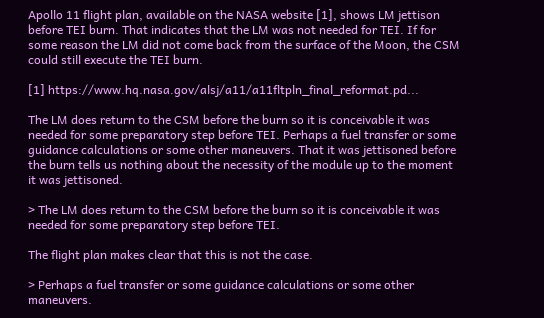Apollo 11 flight plan, available on the NASA website [1], shows LM jettison before TEI burn. That indicates that the LM was not needed for TEI. If for some reason the LM did not come back from the surface of the Moon, the CSM could still execute the TEI burn.

[1] https://www.hq.nasa.gov/alsj/a11/a11fltpln_final_reformat.pd...

The LM does return to the CSM before the burn so it is conceivable it was needed for some preparatory step before TEI. Perhaps a fuel transfer or some guidance calculations or some other maneuvers. That it was jettisoned before the burn tells us nothing about the necessity of the module up to the moment it was jettisoned.

> The LM does return to the CSM before the burn so it is conceivable it was needed for some preparatory step before TEI.

The flight plan makes clear that this is not the case.

> Perhaps a fuel transfer or some guidance calculations or some other maneuvers.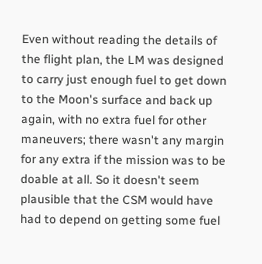Even without reading the details of the flight plan, the LM was designed to carry just enough fuel to get down to the Moon's surface and back up again, with no extra fuel for other maneuvers; there wasn't any margin for any extra if the mission was to be doable at all. So it doesn't seem plausible that the CSM would have had to depend on getting some fuel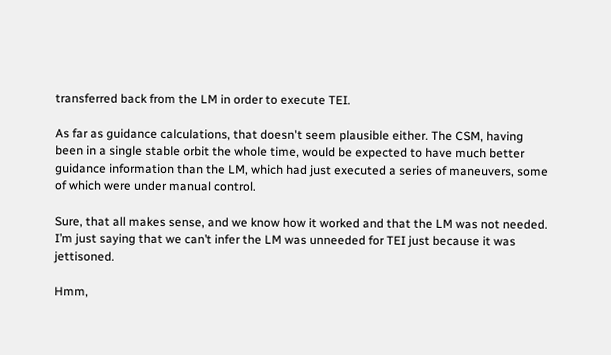transferred back from the LM in order to execute TEI.

As far as guidance calculations, that doesn't seem plausible either. The CSM, having been in a single stable orbit the whole time, would be expected to have much better guidance information than the LM, which had just executed a series of maneuvers, some of which were under manual control.

Sure, that all makes sense, and we know how it worked and that the LM was not needed. I’m just saying that we can’t infer the LM was unneeded for TEI just because it was jettisoned.

Hmm,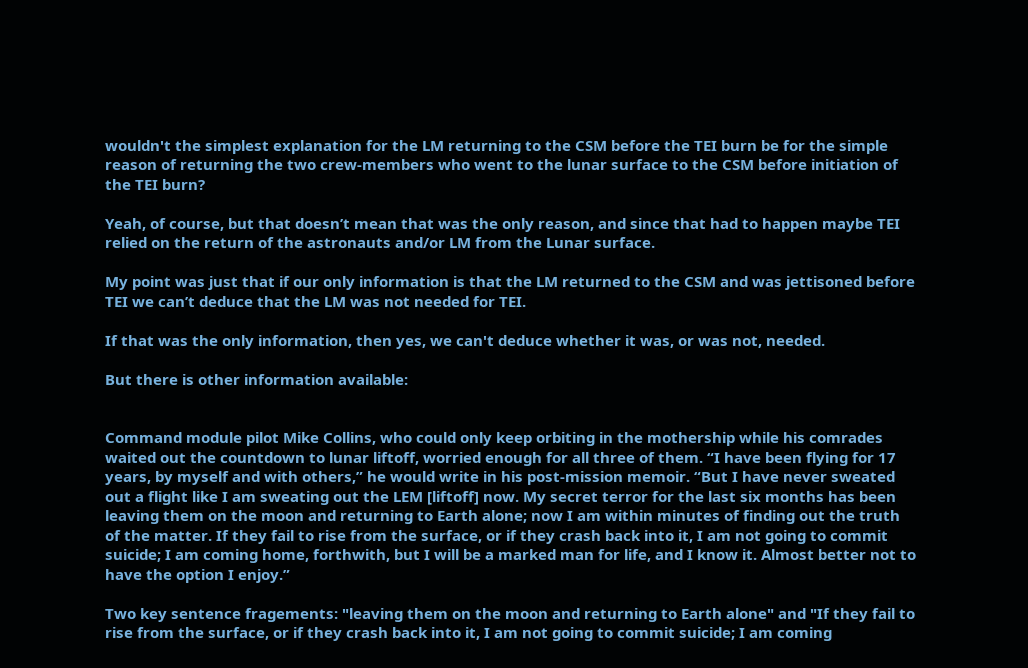wouldn't the simplest explanation for the LM returning to the CSM before the TEI burn be for the simple reason of returning the two crew-members who went to the lunar surface to the CSM before initiation of the TEI burn?

Yeah, of course, but that doesn’t mean that was the only reason, and since that had to happen maybe TEI relied on the return of the astronauts and/or LM from the Lunar surface.

My point was just that if our only information is that the LM returned to the CSM and was jettisoned before TEI we can’t deduce that the LM was not needed for TEI.

If that was the only information, then yes, we can't deduce whether it was, or was not, needed.

But there is other information available:


Command module pilot Mike Collins, who could only keep orbiting in the mothership while his comrades waited out the countdown to lunar liftoff, worried enough for all three of them. “I have been flying for 17 years, by myself and with others,” he would write in his post-mission memoir. “But I have never sweated out a flight like I am sweating out the LEM [liftoff] now. My secret terror for the last six months has been leaving them on the moon and returning to Earth alone; now I am within minutes of finding out the truth of the matter. If they fail to rise from the surface, or if they crash back into it, I am not going to commit suicide; I am coming home, forthwith, but I will be a marked man for life, and I know it. Almost better not to have the option I enjoy.”

Two key sentence fragements: "leaving them on the moon and returning to Earth alone" and "If they fail to rise from the surface, or if they crash back into it, I am not going to commit suicide; I am coming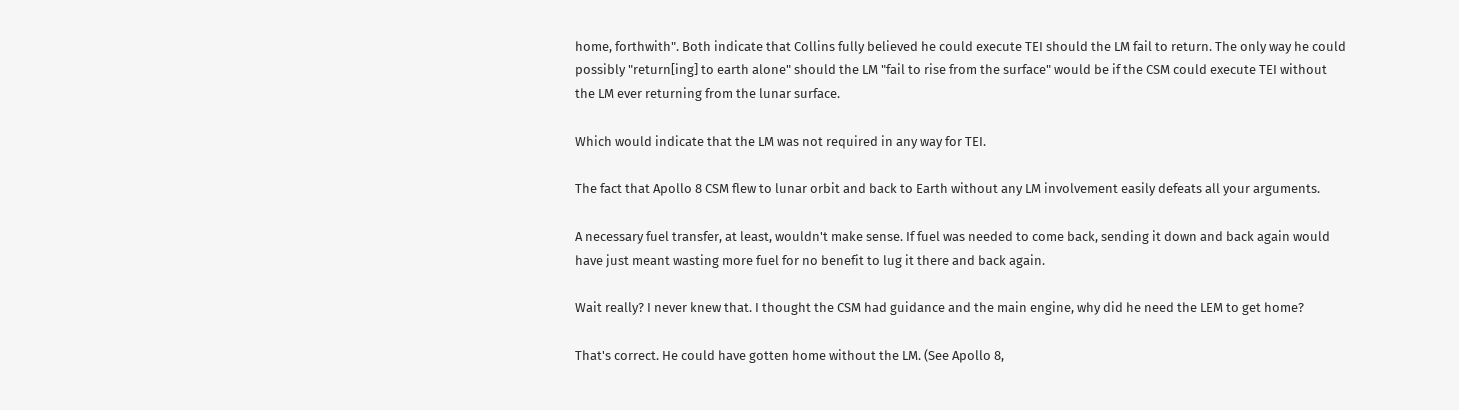home, forthwith". Both indicate that Collins fully believed he could execute TEI should the LM fail to return. The only way he could possibly "return[ing] to earth alone" should the LM "fail to rise from the surface" would be if the CSM could execute TEI without the LM ever returning from the lunar surface.

Which would indicate that the LM was not required in any way for TEI.

The fact that Apollo 8 CSM flew to lunar orbit and back to Earth without any LM involvement easily defeats all your arguments.

A necessary fuel transfer, at least, wouldn't make sense. If fuel was needed to come back, sending it down and back again would have just meant wasting more fuel for no benefit to lug it there and back again.

Wait really? I never knew that. I thought the CSM had guidance and the main engine, why did he need the LEM to get home?

That's correct. He could have gotten home without the LM. (See Apollo 8,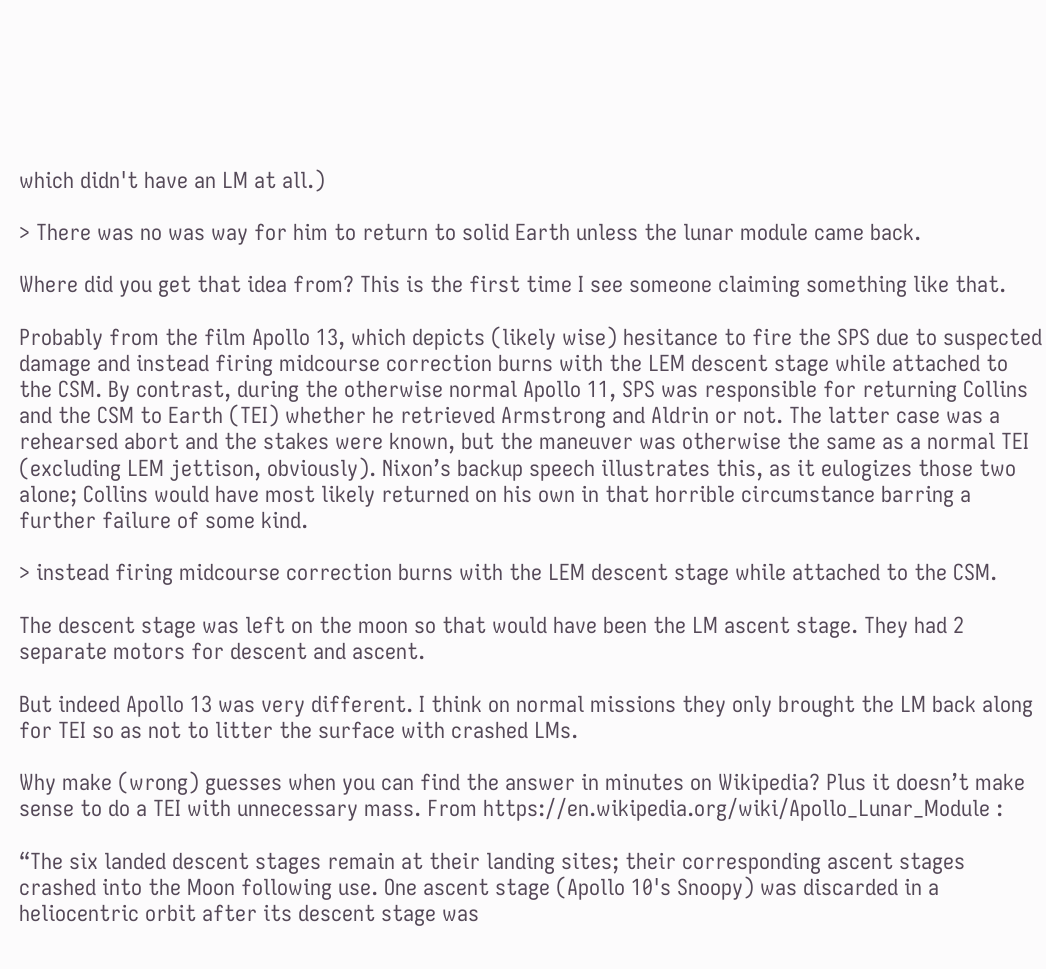which didn't have an LM at all.)

> There was no was way for him to return to solid Earth unless the lunar module came back.

Where did you get that idea from? This is the first time I see someone claiming something like that.

Probably from the film Apollo 13, which depicts (likely wise) hesitance to fire the SPS due to suspected damage and instead firing midcourse correction burns with the LEM descent stage while attached to the CSM. By contrast, during the otherwise normal Apollo 11, SPS was responsible for returning Collins and the CSM to Earth (TEI) whether he retrieved Armstrong and Aldrin or not. The latter case was a rehearsed abort and the stakes were known, but the maneuver was otherwise the same as a normal TEI (excluding LEM jettison, obviously). Nixon’s backup speech illustrates this, as it eulogizes those two alone; Collins would have most likely returned on his own in that horrible circumstance barring a further failure of some kind.

> instead firing midcourse correction burns with the LEM descent stage while attached to the CSM.

The descent stage was left on the moon so that would have been the LM ascent stage. They had 2 separate motors for descent and ascent.

But indeed Apollo 13 was very different. I think on normal missions they only brought the LM back along for TEI so as not to litter the surface with crashed LMs.

Why make (wrong) guesses when you can find the answer in minutes on Wikipedia? Plus it doesn’t make sense to do a TEI with unnecessary mass. From https://en.wikipedia.org/wiki/Apollo_Lunar_Module :

“The six landed descent stages remain at their landing sites; their corresponding ascent stages crashed into the Moon following use. One ascent stage (Apollo 10's Snoopy) was discarded in a heliocentric orbit after its descent stage was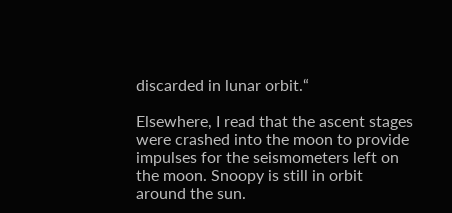discarded in lunar orbit.“

Elsewhere, I read that the ascent stages were crashed into the moon to provide impulses for the seismometers left on the moon. Snoopy is still in orbit around the sun.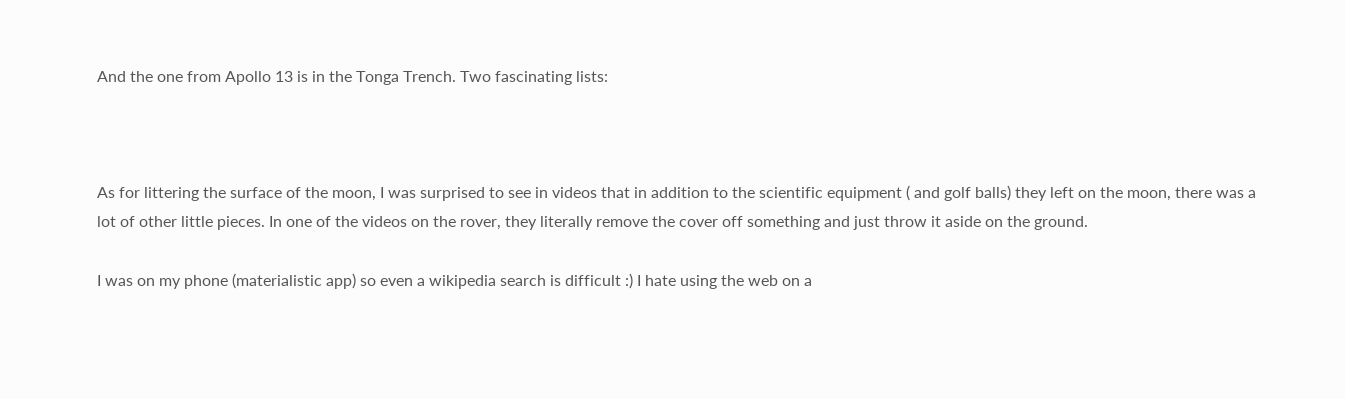And the one from Apollo 13 is in the Tonga Trench. Two fascinating lists:



As for littering the surface of the moon, I was surprised to see in videos that in addition to the scientific equipment ( and golf balls) they left on the moon, there was a lot of other little pieces. In one of the videos on the rover, they literally remove the cover off something and just throw it aside on the ground.

I was on my phone (materialistic app) so even a wikipedia search is difficult :) I hate using the web on a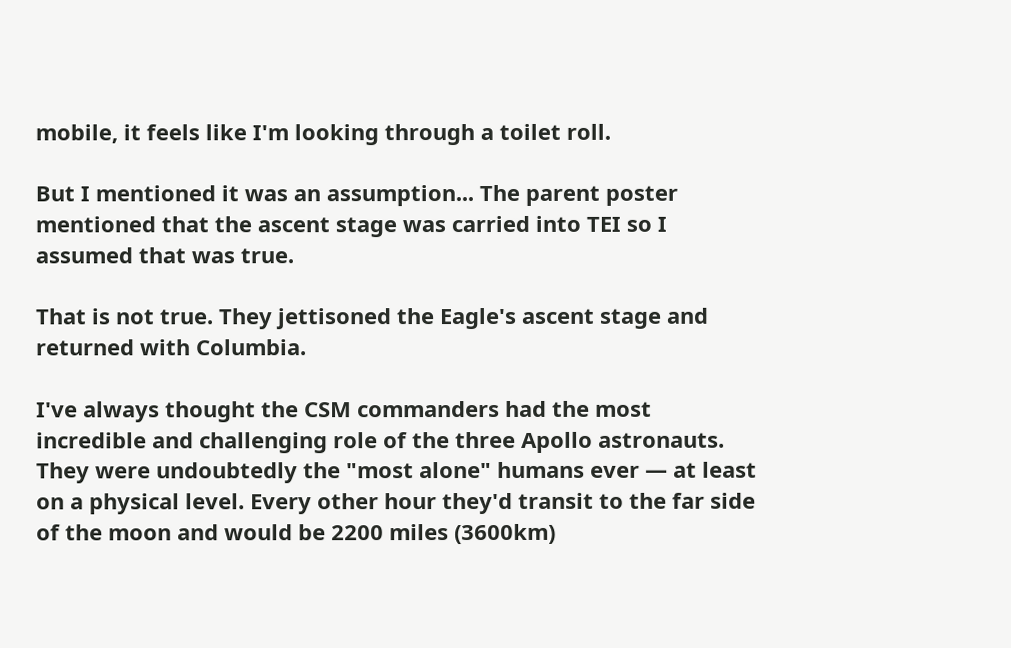mobile, it feels like I'm looking through a toilet roll.

But I mentioned it was an assumption... The parent poster mentioned that the ascent stage was carried into TEI so I assumed that was true.

That is not true. They jettisoned the Eagle's ascent stage and returned with Columbia.

I've always thought the CSM commanders had the most incredible and challenging role of the three Apollo astronauts. They were undoubtedly the "most alone" humans ever — at least on a physical level. Every other hour they'd transit to the far side of the moon and would be 2200 miles (3600km)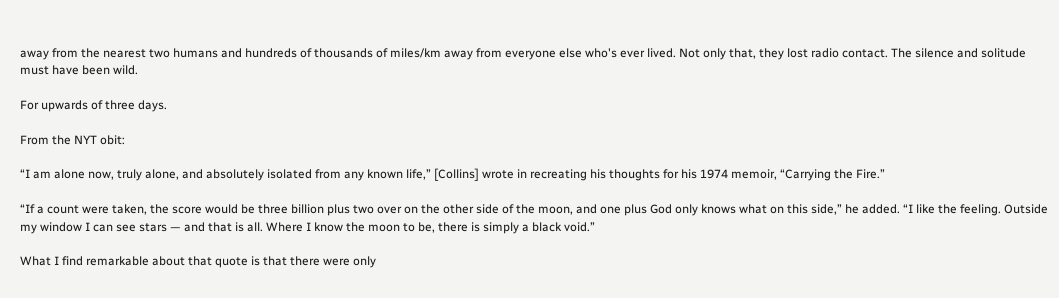away from the nearest two humans and hundreds of thousands of miles/km away from everyone else who's ever lived. Not only that, they lost radio contact. The silence and solitude must have been wild.

For upwards of three days.

From the NYT obit:

“I am alone now, truly alone, and absolutely isolated from any known life,” [Collins] wrote in recreating his thoughts for his 1974 memoir, “Carrying the Fire.”

“If a count were taken, the score would be three billion plus two over on the other side of the moon, and one plus God only knows what on this side,” he added. “I like the feeling. Outside my window I can see stars — and that is all. Where I know the moon to be, there is simply a black void.”

What I find remarkable about that quote is that there were only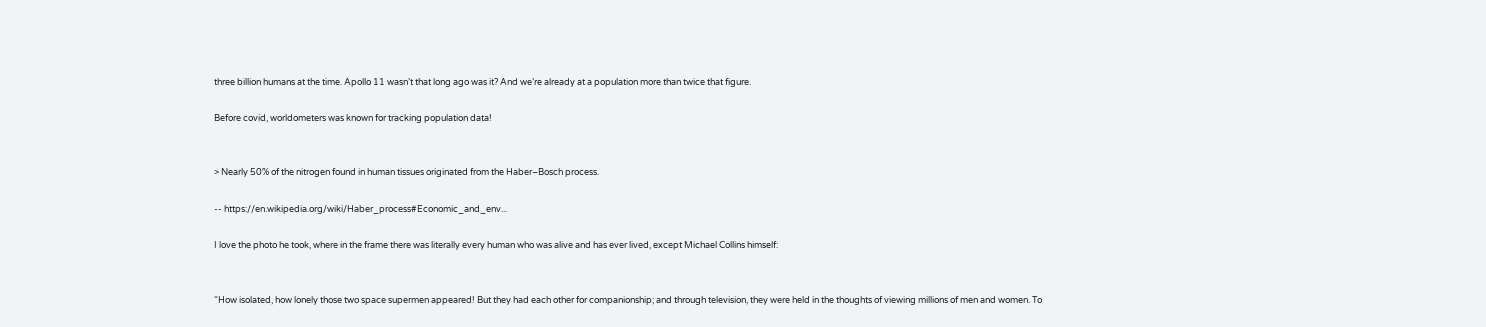three billion humans at the time. Apollo 11 wasn’t that long ago was it? And we’re already at a population more than twice that figure.

Before covid, worldometers was known for tracking population data!


> Nearly 50% of the nitrogen found in human tissues originated from the Haber–Bosch process.

-- https://en.wikipedia.org/wiki/Haber_process#Economic_and_env...

I love the photo he took, where in the frame there was literally every human who was alive and has ever lived, except Michael Collins himself:


“How isolated, how lonely those two space supermen appeared! But they had each other for companionship; and through television, they were held in the thoughts of viewing millions of men and women. To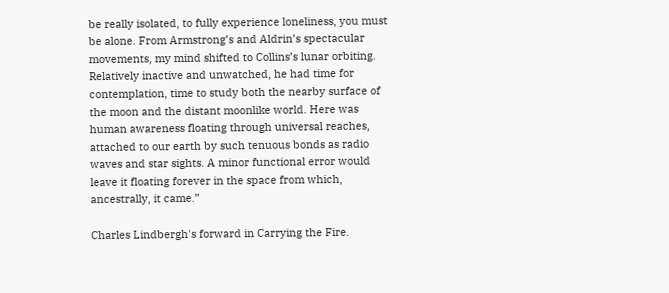be really isolated, to fully experience loneliness, you must be alone. From Armstrong’s and Aldrin’s spectacular movements, my mind shifted to Collins’s lunar orbiting. Relatively inactive and unwatched, he had time for contemplation, time to study both the nearby surface of the moon and the distant moonlike world. Here was human awareness floating through universal reaches, attached to our earth by such tenuous bonds as radio waves and star sights. A minor functional error would leave it floating forever in the space from which, ancestrally, it came.”

Charles Lindbergh's forward in Carrying the Fire.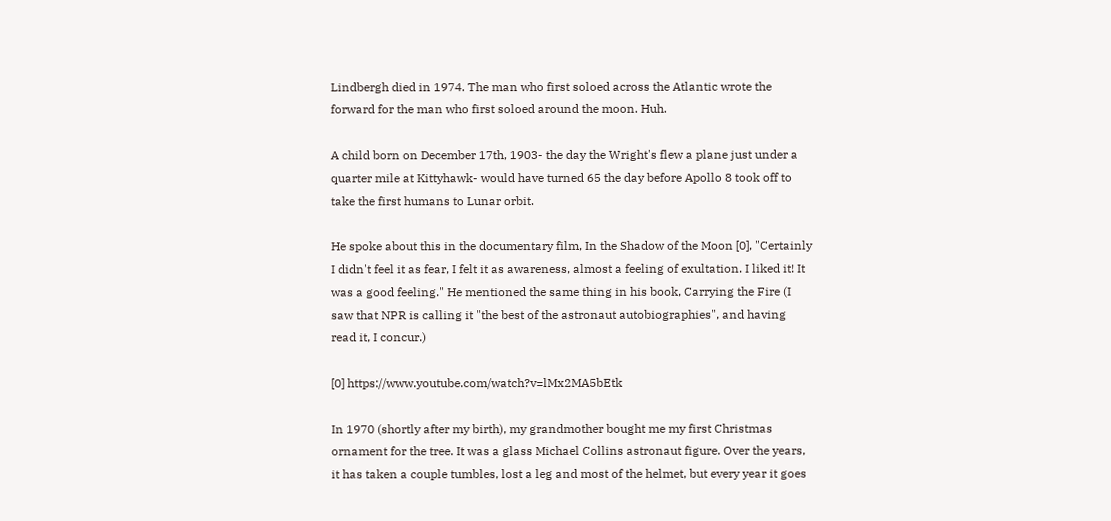Lindbergh died in 1974. The man who first soloed across the Atlantic wrote the forward for the man who first soloed around the moon. Huh.

A child born on December 17th, 1903- the day the Wright's flew a plane just under a quarter mile at Kittyhawk- would have turned 65 the day before Apollo 8 took off to take the first humans to Lunar orbit.

He spoke about this in the documentary film, In the Shadow of the Moon [0], "Certainly I didn't feel it as fear, I felt it as awareness, almost a feeling of exultation. I liked it! It was a good feeling." He mentioned the same thing in his book, Carrying the Fire (I saw that NPR is calling it "the best of the astronaut autobiographies", and having read it, I concur.)

[0] https://www.youtube.com/watch?v=lMx2MA5bEtk

In 1970 (shortly after my birth), my grandmother bought me my first Christmas ornament for the tree. It was a glass Michael Collins astronaut figure. Over the years, it has taken a couple tumbles, lost a leg and most of the helmet, but every year it goes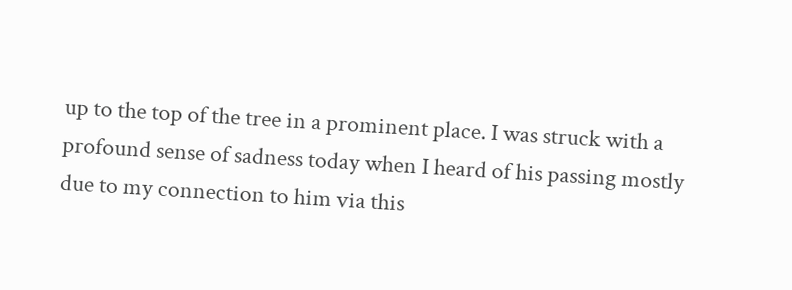up to the top of the tree in a prominent place. I was struck with a profound sense of sadness today when I heard of his passing mostly due to my connection to him via this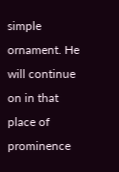simple ornament. He will continue on in that place of prominence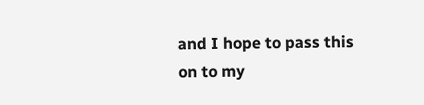and I hope to pass this on to my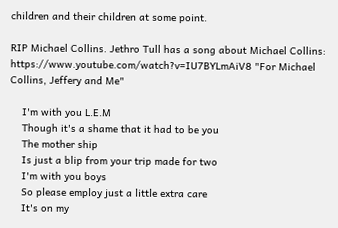children and their children at some point.

RIP Michael Collins. Jethro Tull has a song about Michael Collins: https://www.youtube.com/watch?v=IU7BYLmAiV8 "For Michael Collins, Jeffery and Me"

    I'm with you L.E.M
    Though it's a shame that it had to be you
    The mother ship
    Is just a blip from your trip made for two
    I'm with you boys
    So please employ just a little extra care
    It's on my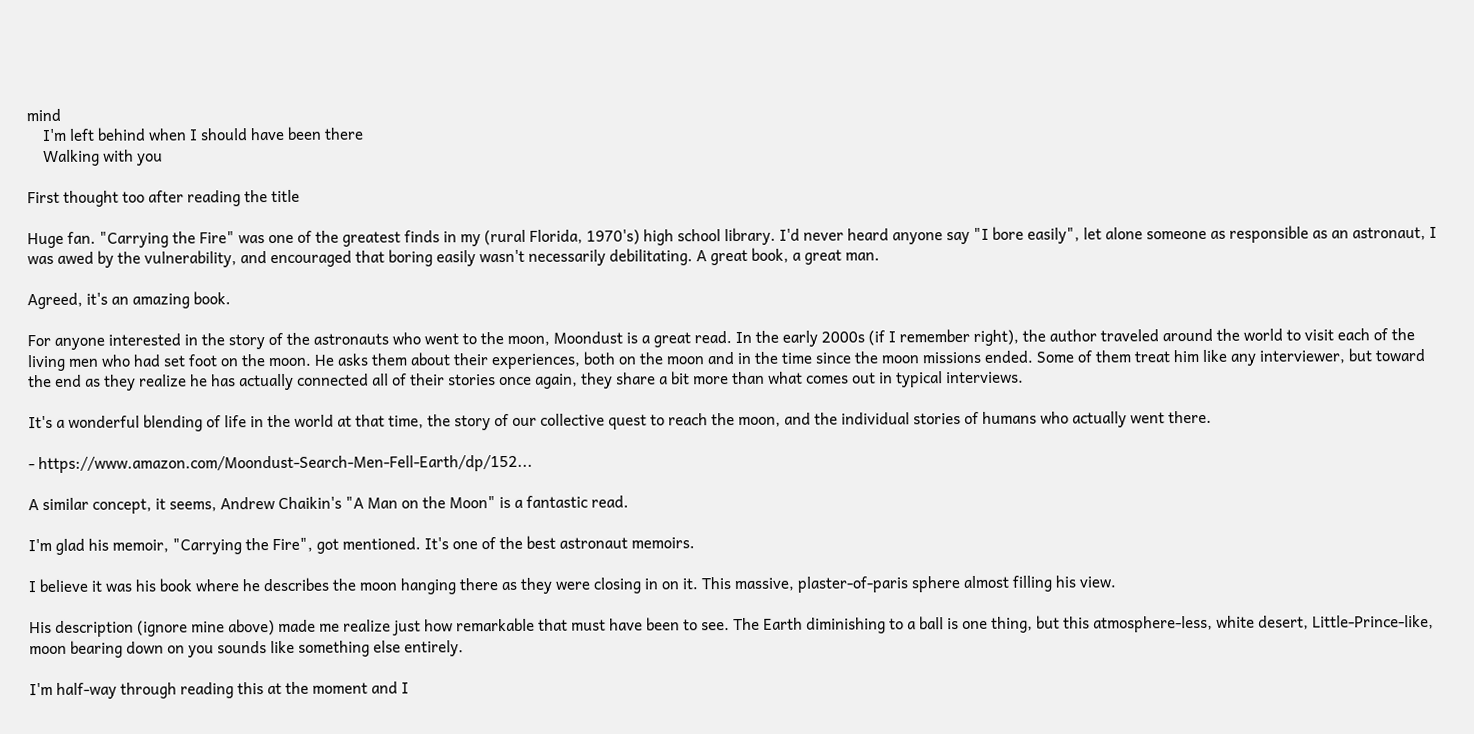mind
    I'm left behind when I should have been there
    Walking with you

First thought too after reading the title

Huge fan. "Carrying the Fire" was one of the greatest finds in my (rural Florida, 1970's) high school library. I'd never heard anyone say "I bore easily", let alone someone as responsible as an astronaut, I was awed by the vulnerability, and encouraged that boring easily wasn't necessarily debilitating. A great book, a great man.

Agreed, it's an amazing book.

For anyone interested in the story of the astronauts who went to the moon, Moondust is a great read. In the early 2000s (if I remember right), the author traveled around the world to visit each of the living men who had set foot on the moon. He asks them about their experiences, both on the moon and in the time since the moon missions ended. Some of them treat him like any interviewer, but toward the end as they realize he has actually connected all of their stories once again, they share a bit more than what comes out in typical interviews.

It's a wonderful blending of life in the world at that time, the story of our collective quest to reach the moon, and the individual stories of humans who actually went there.

- https://www.amazon.com/Moondust-Search-Men-Fell-Earth/dp/152...

A similar concept, it seems, Andrew Chaikin's "A Man on the Moon" is a fantastic read.

I'm glad his memoir, "Carrying the Fire", got mentioned. It's one of the best astronaut memoirs.

I believe it was his book where he describes the moon hanging there as they were closing in on it. This massive, plaster-of-paris sphere almost filling his view.

His description (ignore mine above) made me realize just how remarkable that must have been to see. The Earth diminishing to a ball is one thing, but this atmosphere-less, white desert, Little-Prince-like, moon bearing down on you sounds like something else entirely.

I'm half-way through reading this at the moment and I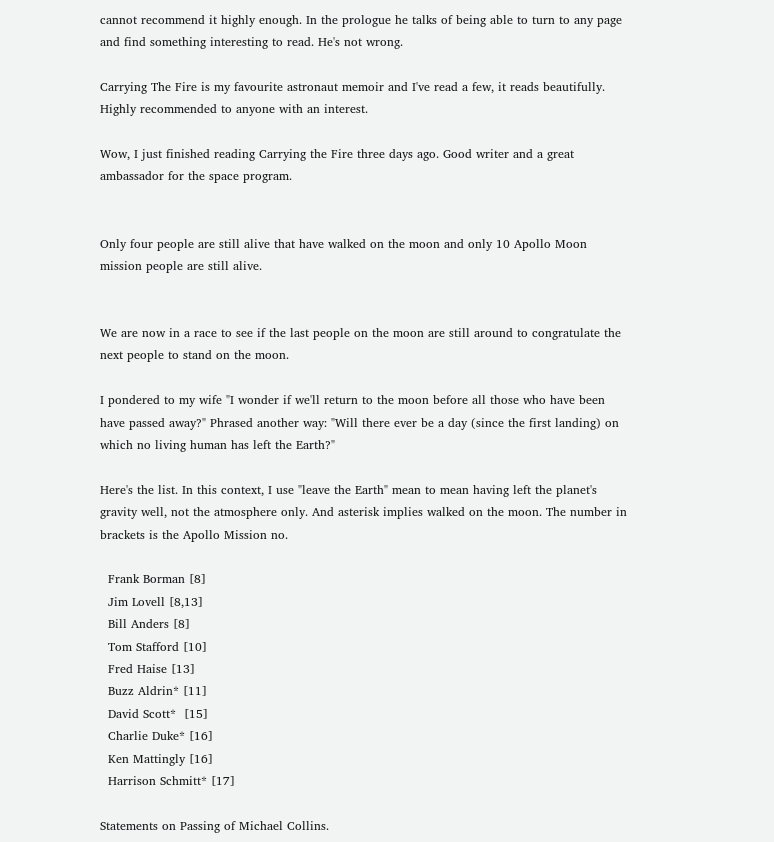cannot recommend it highly enough. In the prologue he talks of being able to turn to any page and find something interesting to read. He's not wrong.

Carrying The Fire is my favourite astronaut memoir and I've read a few, it reads beautifully. Highly recommended to anyone with an interest.

Wow, I just finished reading Carrying the Fire three days ago. Good writer and a great ambassador for the space program.


Only four people are still alive that have walked on the moon and only 10 Apollo Moon mission people are still alive.


We are now in a race to see if the last people on the moon are still around to congratulate the next people to stand on the moon.

I pondered to my wife "I wonder if we'll return to the moon before all those who have been have passed away?" Phrased another way: "Will there ever be a day (since the first landing) on which no living human has left the Earth?"

Here's the list. In this context, I use "leave the Earth" mean to mean having left the planet's gravity well, not the atmosphere only. And asterisk implies walked on the moon. The number in brackets is the Apollo Mission no.

  Frank Borman [8]
  Jim Lovell [8,13]
  Bill Anders [8]
  Tom Stafford [10]
  Fred Haise [13]
  Buzz Aldrin* [11]
  David Scott*  [15]
  Charlie Duke* [16]
  Ken Mattingly [16]
  Harrison Schmitt* [17]

Statements on Passing of Michael Collins.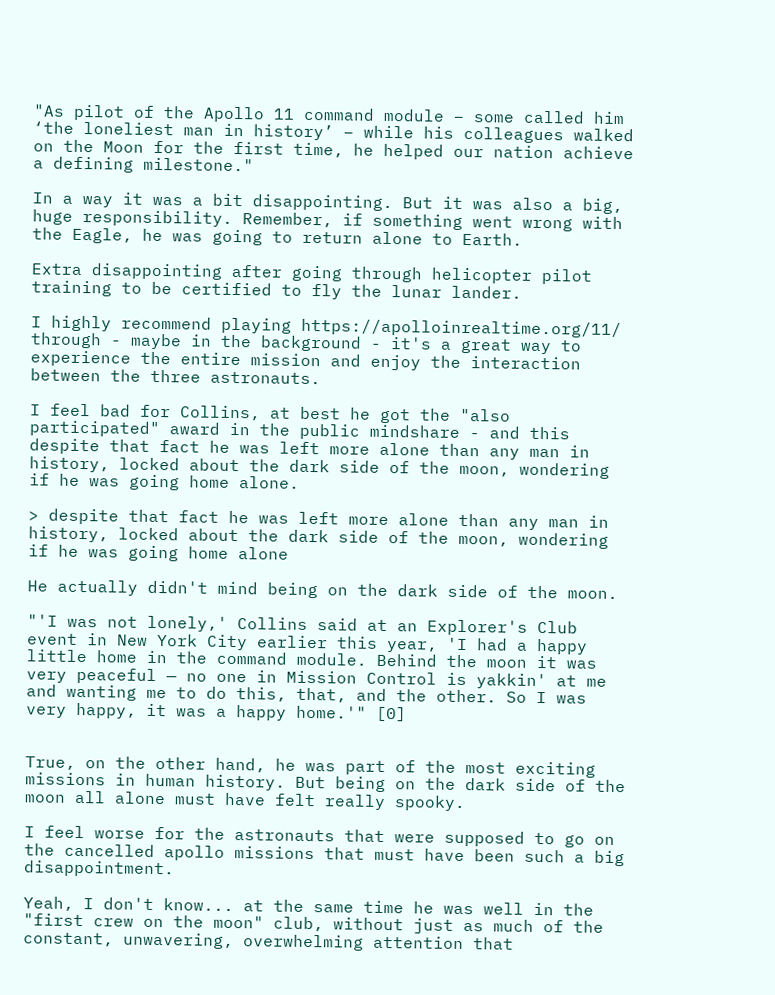"As pilot of the Apollo 11 command module – some called him ‘the loneliest man in history’ – while his colleagues walked on the Moon for the first time, he helped our nation achieve a defining milestone."

In a way it was a bit disappointing. But it was also a big, huge responsibility. Remember, if something went wrong with the Eagle, he was going to return alone to Earth.

Extra disappointing after going through helicopter pilot training to be certified to fly the lunar lander.

I highly recommend playing https://apolloinrealtime.org/11/ through - maybe in the background - it's a great way to experience the entire mission and enjoy the interaction between the three astronauts.

I feel bad for Collins, at best he got the "also participated" award in the public mindshare - and this despite that fact he was left more alone than any man in history, locked about the dark side of the moon, wondering if he was going home alone.

> despite that fact he was left more alone than any man in history, locked about the dark side of the moon, wondering if he was going home alone

He actually didn't mind being on the dark side of the moon.

"'I was not lonely,' Collins said at an Explorer's Club event in New York City earlier this year, 'I had a happy little home in the command module. Behind the moon it was very peaceful — no one in Mission Control is yakkin' at me and wanting me to do this, that, and the other. So I was very happy, it was a happy home.'" [0]


True, on the other hand, he was part of the most exciting missions in human history. But being on the dark side of the moon all alone must have felt really spooky.

I feel worse for the astronauts that were supposed to go on the cancelled apollo missions that must have been such a big disappointment.

Yeah, I don't know... at the same time he was well in the "first crew on the moon" club, without just as much of the constant, unwavering, overwhelming attention that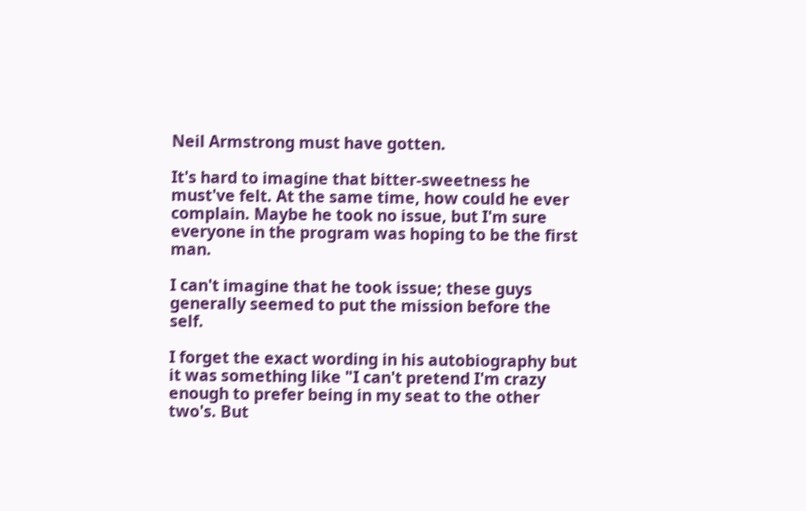Neil Armstrong must have gotten.

It's hard to imagine that bitter-sweetness he must've felt. At the same time, how could he ever complain. Maybe he took no issue, but I'm sure everyone in the program was hoping to be the first man.

I can't imagine that he took issue; these guys generally seemed to put the mission before the self.

I forget the exact wording in his autobiography but it was something like "I can't pretend I'm crazy enough to prefer being in my seat to the other two's. But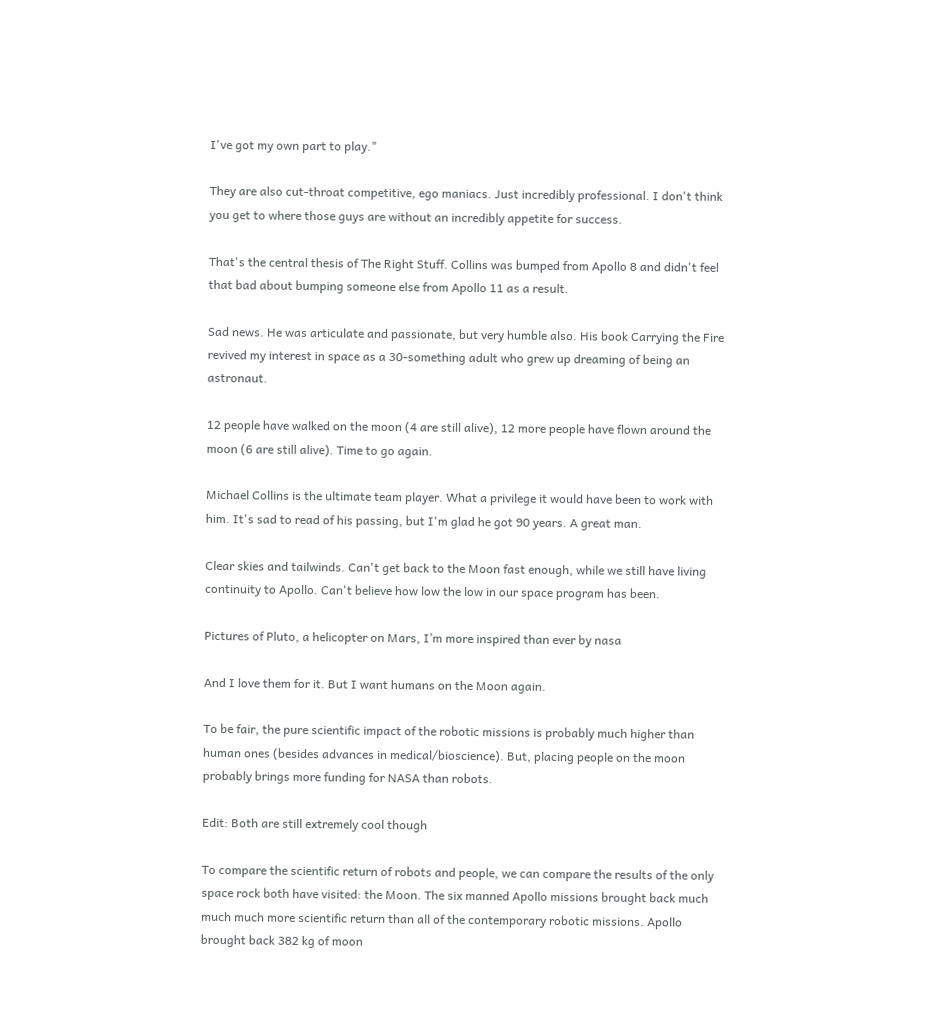I've got my own part to play."

They are also cut-throat competitive, ego maniacs. Just incredibly professional. I don't think you get to where those guys are without an incredibly appetite for success.

That's the central thesis of The Right Stuff. Collins was bumped from Apollo 8 and didn't feel that bad about bumping someone else from Apollo 11 as a result.

Sad news. He was articulate and passionate, but very humble also. His book Carrying the Fire revived my interest in space as a 30-something adult who grew up dreaming of being an astronaut.

12 people have walked on the moon (4 are still alive), 12 more people have flown around the moon (6 are still alive). Time to go again.

Michael Collins is the ultimate team player. What a privilege it would have been to work with him. It's sad to read of his passing, but I'm glad he got 90 years. A great man.

Clear skies and tailwinds. Can't get back to the Moon fast enough, while we still have living continuity to Apollo. Can't believe how low the low in our space program has been.

Pictures of Pluto, a helicopter on Mars, I’m more inspired than ever by nasa

And I love them for it. But I want humans on the Moon again.

To be fair, the pure scientific impact of the robotic missions is probably much higher than human ones (besides advances in medical/bioscience). But, placing people on the moon probably brings more funding for NASA than robots.

Edit: Both are still extremely cool though

To compare the scientific return of robots and people, we can compare the results of the only space rock both have visited: the Moon. The six manned Apollo missions brought back much much much more scientific return than all of the contemporary robotic missions. Apollo brought back 382 kg of moon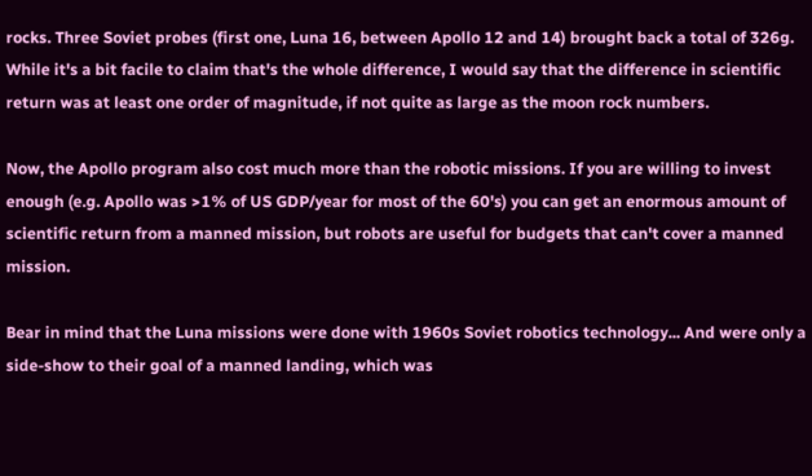rocks. Three Soviet probes (first one, Luna 16, between Apollo 12 and 14) brought back a total of 326g. While it's a bit facile to claim that's the whole difference, I would say that the difference in scientific return was at least one order of magnitude, if not quite as large as the moon rock numbers.

Now, the Apollo program also cost much more than the robotic missions. If you are willing to invest enough (e.g. Apollo was >1% of US GDP/year for most of the 60's) you can get an enormous amount of scientific return from a manned mission, but robots are useful for budgets that can't cover a manned mission.

Bear in mind that the Luna missions were done with 1960s Soviet robotics technology... And were only a side-show to their goal of a manned landing, which was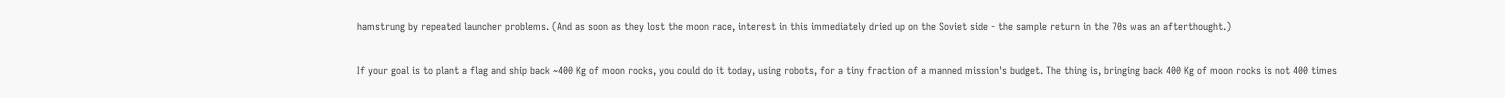hamstrung by repeated launcher problems. (And as soon as they lost the moon race, interest in this immediately dried up on the Soviet side - the sample return in the 70s was an afterthought.)

If your goal is to plant a flag and ship back ~400 Kg of moon rocks, you could do it today, using robots, for a tiny fraction of a manned mission's budget. The thing is, bringing back 400 Kg of moon rocks is not 400 times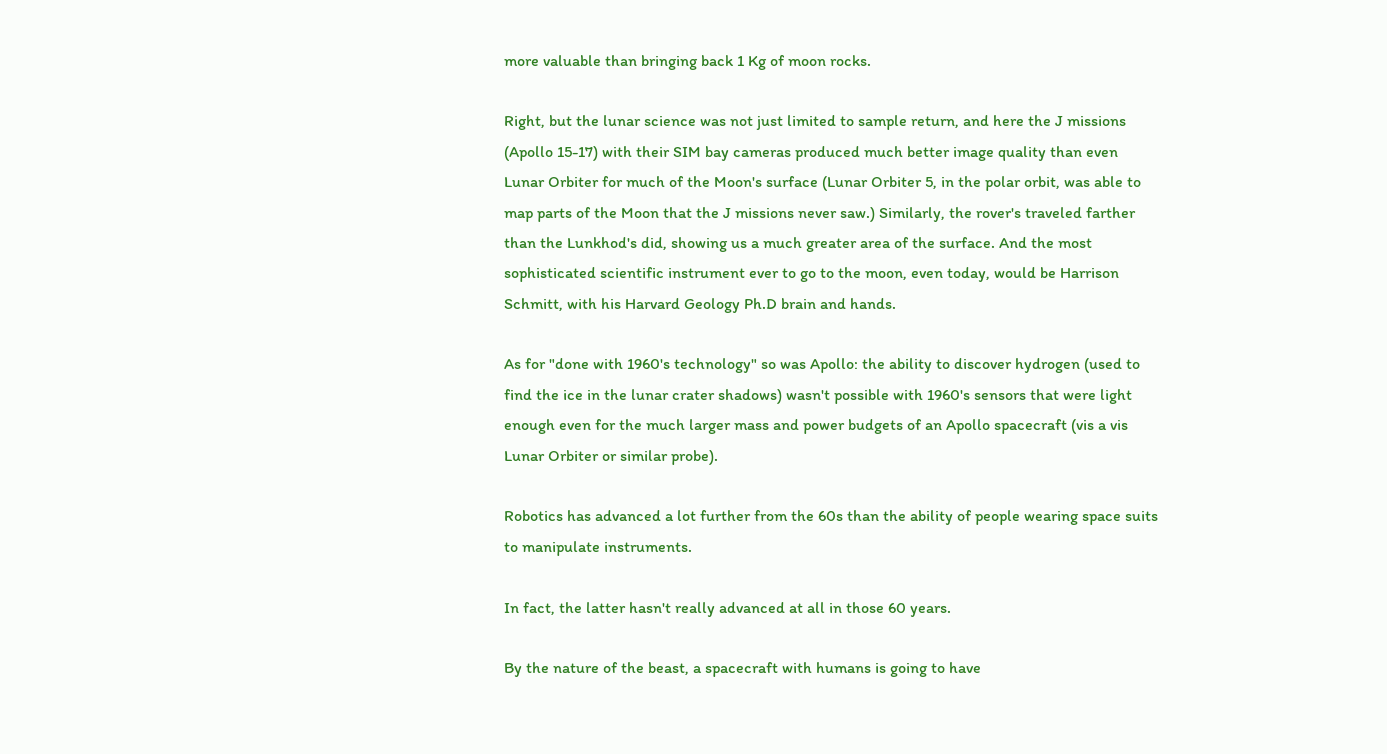more valuable than bringing back 1 Kg of moon rocks.

Right, but the lunar science was not just limited to sample return, and here the J missions (Apollo 15-17) with their SIM bay cameras produced much better image quality than even Lunar Orbiter for much of the Moon's surface (Lunar Orbiter 5, in the polar orbit, was able to map parts of the Moon that the J missions never saw.) Similarly, the rover's traveled farther than the Lunkhod's did, showing us a much greater area of the surface. And the most sophisticated scientific instrument ever to go to the moon, even today, would be Harrison Schmitt, with his Harvard Geology Ph.D brain and hands.

As for "done with 1960's technology" so was Apollo: the ability to discover hydrogen (used to find the ice in the lunar crater shadows) wasn't possible with 1960's sensors that were light enough even for the much larger mass and power budgets of an Apollo spacecraft (vis a vis Lunar Orbiter or similar probe).

Robotics has advanced a lot further from the 60s than the ability of people wearing space suits to manipulate instruments.

In fact, the latter hasn't really advanced at all in those 60 years.

By the nature of the beast, a spacecraft with humans is going to have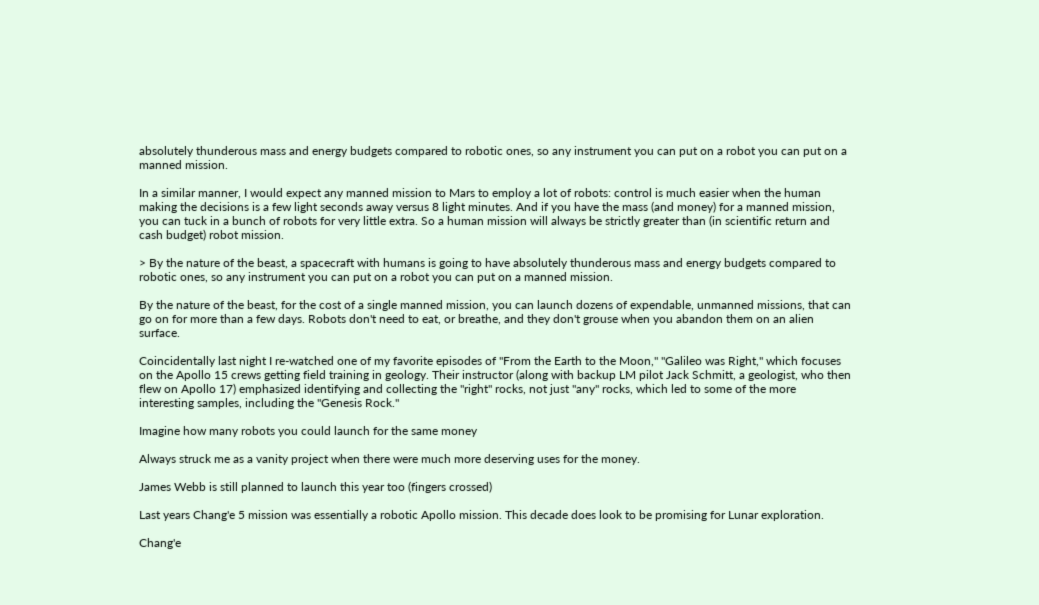absolutely thunderous mass and energy budgets compared to robotic ones, so any instrument you can put on a robot you can put on a manned mission.

In a similar manner, I would expect any manned mission to Mars to employ a lot of robots: control is much easier when the human making the decisions is a few light seconds away versus 8 light minutes. And if you have the mass (and money) for a manned mission, you can tuck in a bunch of robots for very little extra. So a human mission will always be strictly greater than (in scientific return and cash budget) robot mission.

> By the nature of the beast, a spacecraft with humans is going to have absolutely thunderous mass and energy budgets compared to robotic ones, so any instrument you can put on a robot you can put on a manned mission.

By the nature of the beast, for the cost of a single manned mission, you can launch dozens of expendable, unmanned missions, that can go on for more than a few days. Robots don't need to eat, or breathe, and they don't grouse when you abandon them on an alien surface.

Coincidentally last night I re-watched one of my favorite episodes of "From the Earth to the Moon," "Galileo was Right," which focuses on the Apollo 15 crews getting field training in geology. Their instructor (along with backup LM pilot Jack Schmitt, a geologist, who then flew on Apollo 17) emphasized identifying and collecting the "right" rocks, not just "any" rocks, which led to some of the more interesting samples, including the "Genesis Rock."

Imagine how many robots you could launch for the same money

Always struck me as a vanity project when there were much more deserving uses for the money.

James Webb is still planned to launch this year too (fingers crossed)

Last years Chang'e 5 mission was essentially a robotic Apollo mission. This decade does look to be promising for Lunar exploration.

Chang'e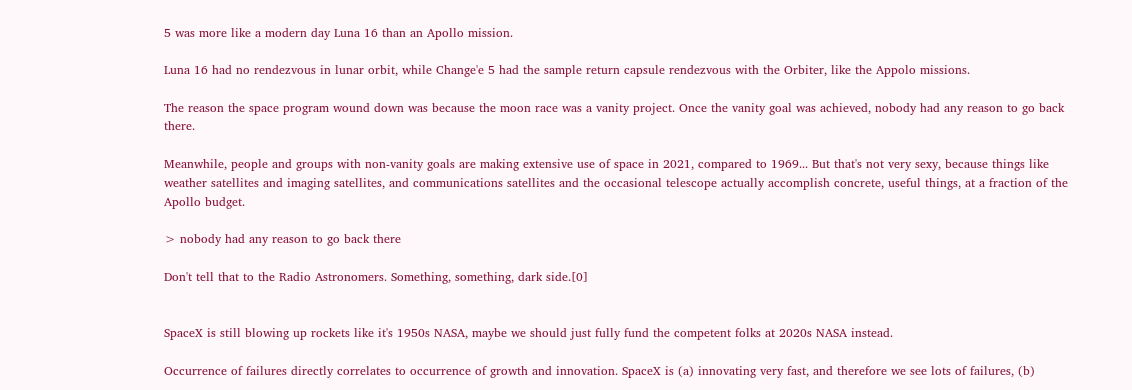5 was more like a modern day Luna 16 than an Apollo mission.

Luna 16 had no rendezvous in lunar orbit, while Change'e 5 had the sample return capsule rendezvous with the Orbiter, like the Appolo missions.

The reason the space program wound down was because the moon race was a vanity project. Once the vanity goal was achieved, nobody had any reason to go back there.

Meanwhile, people and groups with non-vanity goals are making extensive use of space in 2021, compared to 1969... But that's not very sexy, because things like weather satellites and imaging satellites, and communications satellites and the occasional telescope actually accomplish concrete, useful things, at a fraction of the Apollo budget.

> nobody had any reason to go back there

Don't tell that to the Radio Astronomers. Something, something, dark side.[0]


SpaceX is still blowing up rockets like it's 1950s NASA, maybe we should just fully fund the competent folks at 2020s NASA instead.

Occurrence of failures directly correlates to occurrence of growth and innovation. SpaceX is (a) innovating very fast, and therefore we see lots of failures, (b)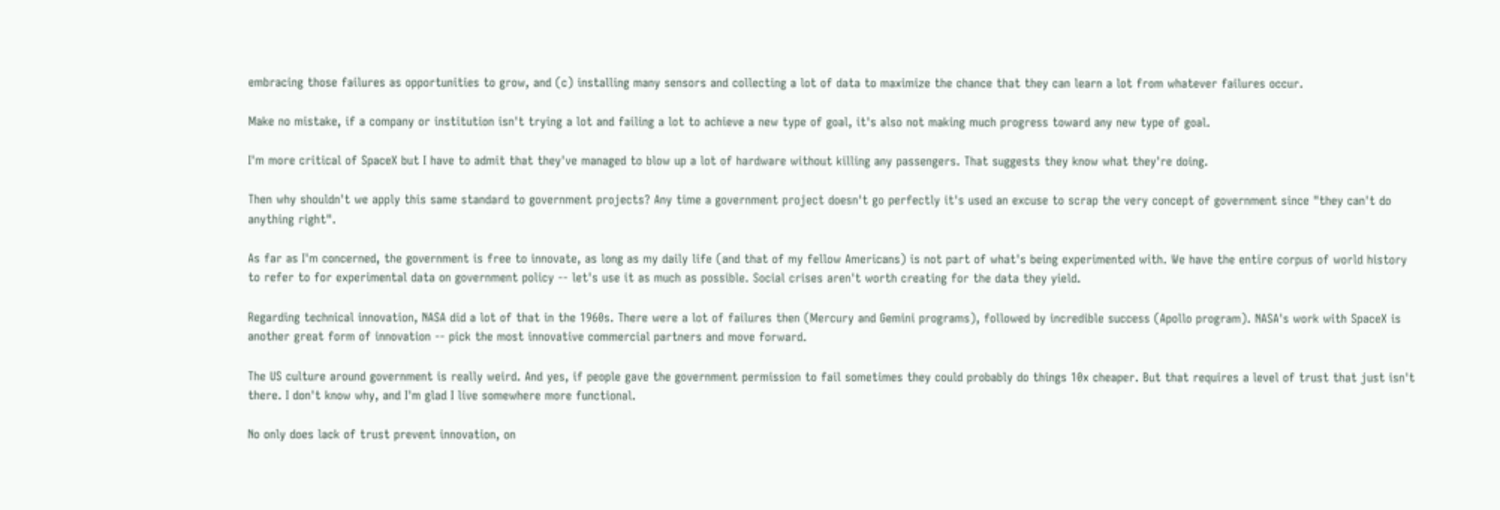embracing those failures as opportunities to grow, and (c) installing many sensors and collecting a lot of data to maximize the chance that they can learn a lot from whatever failures occur.

Make no mistake, if a company or institution isn't trying a lot and failing a lot to achieve a new type of goal, it's also not making much progress toward any new type of goal.

I'm more critical of SpaceX but I have to admit that they've managed to blow up a lot of hardware without killing any passengers. That suggests they know what they're doing.

Then why shouldn't we apply this same standard to government projects? Any time a government project doesn't go perfectly it's used an excuse to scrap the very concept of government since "they can't do anything right".

As far as I'm concerned, the government is free to innovate, as long as my daily life (and that of my fellow Americans) is not part of what's being experimented with. We have the entire corpus of world history to refer to for experimental data on government policy -- let's use it as much as possible. Social crises aren't worth creating for the data they yield.

Regarding technical innovation, NASA did a lot of that in the 1960s. There were a lot of failures then (Mercury and Gemini programs), followed by incredible success (Apollo program). NASA's work with SpaceX is another great form of innovation -- pick the most innovative commercial partners and move forward.

The US culture around government is really weird. And yes, if people gave the government permission to fail sometimes they could probably do things 10x cheaper. But that requires a level of trust that just isn't there. I don't know why, and I'm glad I live somewhere more functional.

No only does lack of trust prevent innovation, on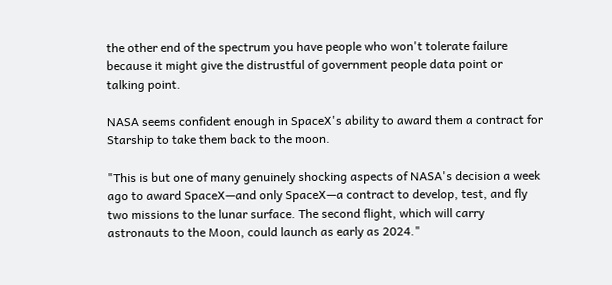the other end of the spectrum you have people who won't tolerate failure because it might give the distrustful of government people data point or talking point.

NASA seems confident enough in SpaceX's ability to award them a contract for Starship to take them back to the moon.

"This is but one of many genuinely shocking aspects of NASA's decision a week ago to award SpaceX—and only SpaceX—a contract to develop, test, and fly two missions to the lunar surface. The second flight, which will carry astronauts to the Moon, could launch as early as 2024."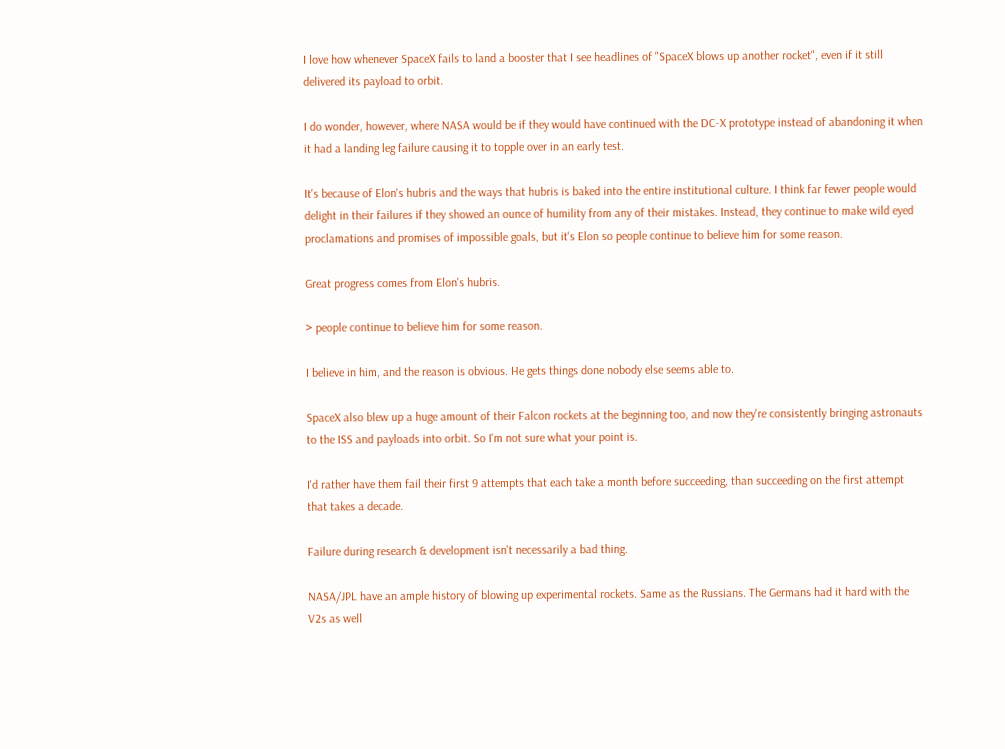I love how whenever SpaceX fails to land a booster that I see headlines of "SpaceX blows up another rocket", even if it still delivered its payload to orbit.

I do wonder, however, where NASA would be if they would have continued with the DC-X prototype instead of abandoning it when it had a landing leg failure causing it to topple over in an early test.

It's because of Elon's hubris and the ways that hubris is baked into the entire institutional culture. I think far fewer people would delight in their failures if they showed an ounce of humility from any of their mistakes. Instead, they continue to make wild eyed proclamations and promises of impossible goals, but it's Elon so people continue to believe him for some reason.

Great progress comes from Elon's hubris.

> people continue to believe him for some reason.

I believe in him, and the reason is obvious. He gets things done nobody else seems able to.

SpaceX also blew up a huge amount of their Falcon rockets at the beginning too, and now they're consistently bringing astronauts to the ISS and payloads into orbit. So I'm not sure what your point is.

I'd rather have them fail their first 9 attempts that each take a month before succeeding, than succeeding on the first attempt that takes a decade.

Failure during research & development isn't necessarily a bad thing.

NASA/JPL have an ample history of blowing up experimental rockets. Same as the Russians. The Germans had it hard with the V2s as well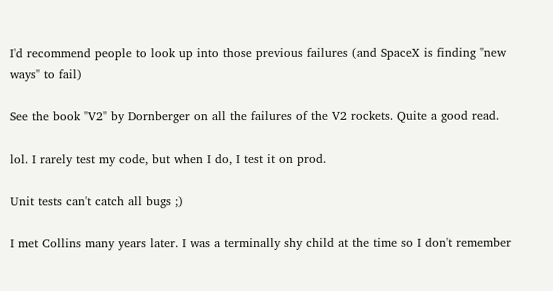I'd recommend people to look up into those previous failures (and SpaceX is finding "new ways" to fail)

See the book "V2" by Dornberger on all the failures of the V2 rockets. Quite a good read.

lol. I rarely test my code, but when I do, I test it on prod.

Unit tests can't catch all bugs ;)

I met Collins many years later. I was a terminally shy child at the time so I don't remember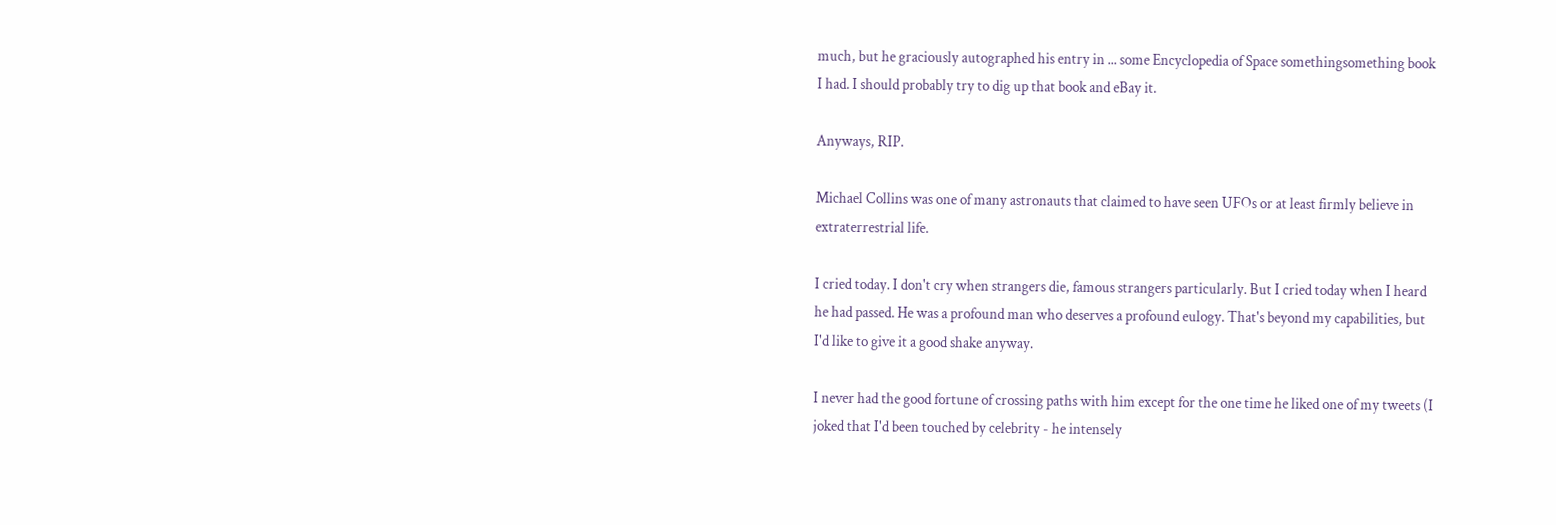much, but he graciously autographed his entry in ... some Encyclopedia of Space somethingsomething book I had. I should probably try to dig up that book and eBay it.

Anyways, RIP.

Michael Collins was one of many astronauts that claimed to have seen UFOs or at least firmly believe in extraterrestrial life.

I cried today. I don't cry when strangers die, famous strangers particularly. But I cried today when I heard he had passed. He was a profound man who deserves a profound eulogy. That's beyond my capabilities, but I'd like to give it a good shake anyway.

I never had the good fortune of crossing paths with him except for the one time he liked one of my tweets (I joked that I'd been touched by celebrity - he intensely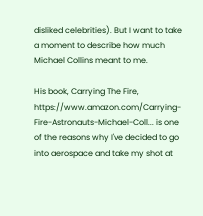disliked celebrities). But I want to take a moment to describe how much Michael Collins meant to me.

His book, Carrying The Fire, https://www.amazon.com/Carrying-Fire-Astronauts-Michael-Coll... is one of the reasons why I've decided to go into aerospace and take my shot at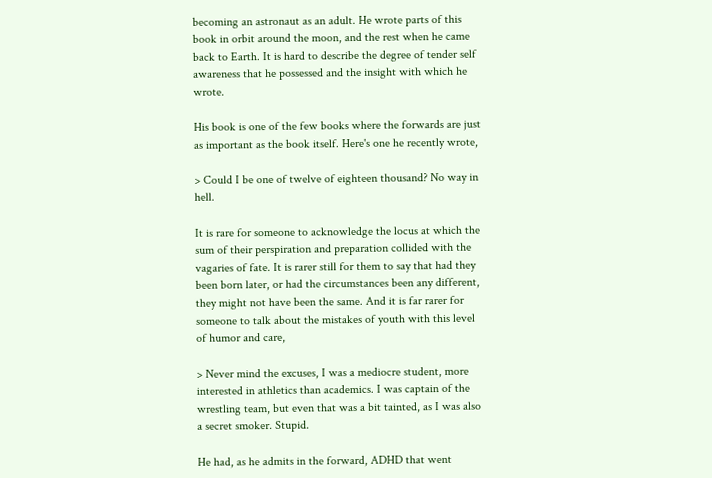becoming an astronaut as an adult. He wrote parts of this book in orbit around the moon, and the rest when he came back to Earth. It is hard to describe the degree of tender self awareness that he possessed and the insight with which he wrote.

His book is one of the few books where the forwards are just as important as the book itself. Here's one he recently wrote,

> Could I be one of twelve of eighteen thousand? No way in hell.

It is rare for someone to acknowledge the locus at which the sum of their perspiration and preparation collided with the vagaries of fate. It is rarer still for them to say that had they been born later, or had the circumstances been any different, they might not have been the same. And it is far rarer for someone to talk about the mistakes of youth with this level of humor and care,

> Never mind the excuses, I was a mediocre student, more interested in athletics than academics. I was captain of the wrestling team, but even that was a bit tainted, as I was also a secret smoker. Stupid.

He had, as he admits in the forward, ADHD that went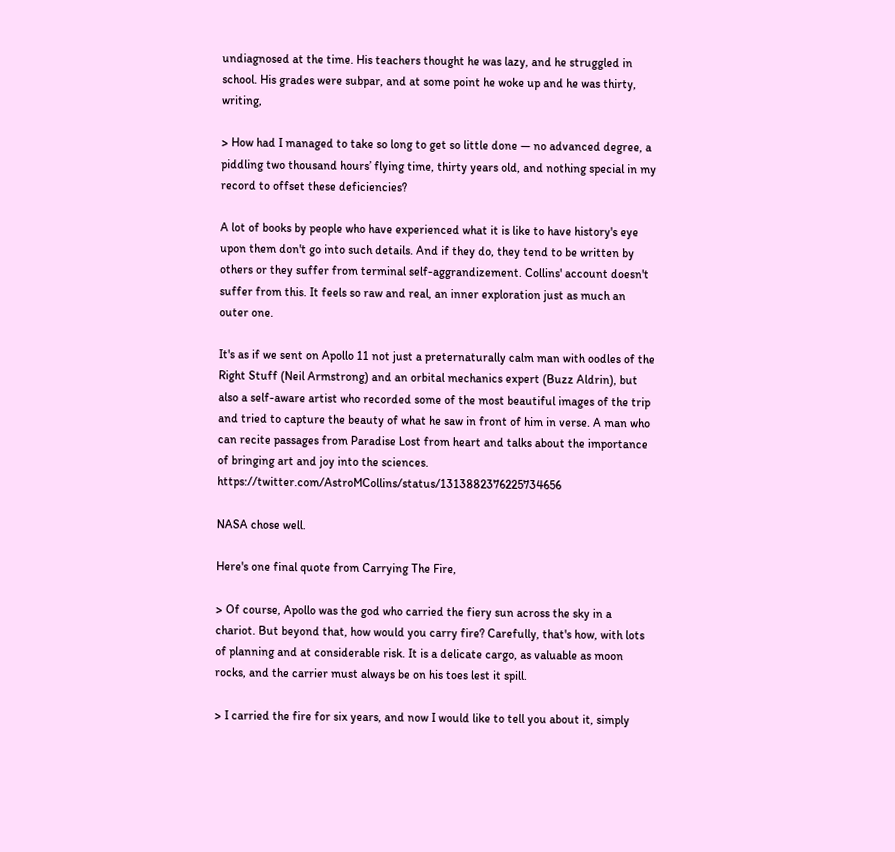undiagnosed at the time. His teachers thought he was lazy, and he struggled in school. His grades were subpar, and at some point he woke up and he was thirty, writing,

> How had I managed to take so long to get so little done — no advanced degree, a piddling two thousand hours’ flying time, thirty years old, and nothing special in my record to offset these deficiencies?

A lot of books by people who have experienced what it is like to have history's eye upon them don't go into such details. And if they do, they tend to be written by others or they suffer from terminal self-aggrandizement. Collins' account doesn't suffer from this. It feels so raw and real, an inner exploration just as much an outer one.

It's as if we sent on Apollo 11 not just a preternaturally calm man with oodles of the Right Stuff (Neil Armstrong) and an orbital mechanics expert (Buzz Aldrin), but also a self-aware artist who recorded some of the most beautiful images of the trip and tried to capture the beauty of what he saw in front of him in verse. A man who can recite passages from Paradise Lost from heart and talks about the importance of bringing art and joy into the sciences. https://twitter.com/AstroMCollins/status/1313882376225734656

NASA chose well.

Here's one final quote from Carrying The Fire,

> Of course, Apollo was the god who carried the fiery sun across the sky in a chariot. But beyond that, how would you carry fire? Carefully, that's how, with lots of planning and at considerable risk. It is a delicate cargo, as valuable as moon rocks, and the carrier must always be on his toes lest it spill.

> I carried the fire for six years, and now I would like to tell you about it, simply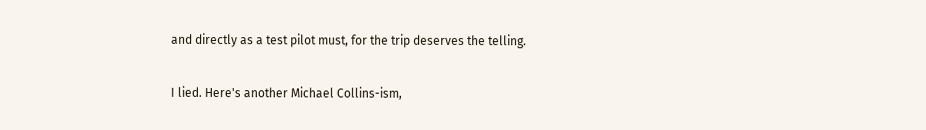and directly as a test pilot must, for the trip deserves the telling.

I lied. Here's another Michael Collins-ism,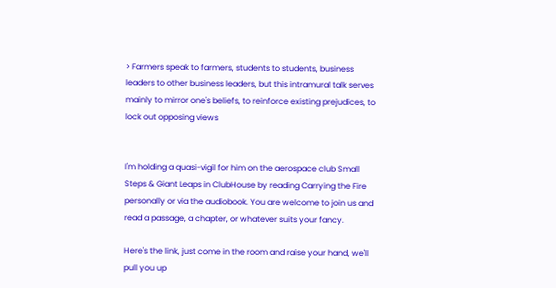> Farmers speak to farmers, students to students, business leaders to other business leaders, but this intramural talk serves mainly to mirror one's beliefs, to reinforce existing prejudices, to lock out opposing views


I'm holding a quasi-vigil for him on the aerospace club Small Steps & Giant Leaps in ClubHouse by reading Carrying the Fire personally or via the audiobook. You are welcome to join us and read a passage, a chapter, or whatever suits your fancy.

Here's the link, just come in the room and raise your hand, we'll pull you up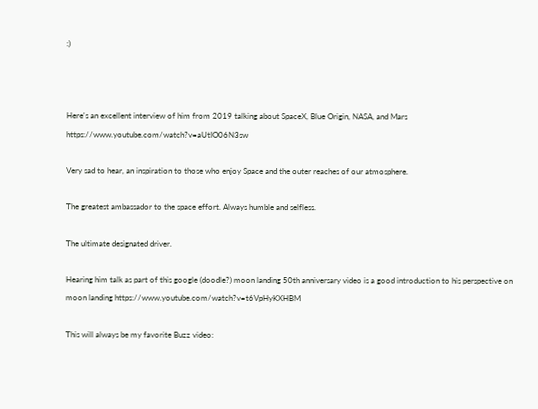:)



Here's an excellent interview of him from 2019 talking about SpaceX, Blue Origin, NASA, and Mars https://www.youtube.com/watch?v=aUtIO06N3sw

Very sad to hear, an inspiration to those who enjoy Space and the outer reaches of our atmosphere.

The greatest ambassador to the space effort. Always humble and selfless.

The ultimate designated driver.

Hearing him talk as part of this google (doodle?) moon landing 50th anniversary video is a good introduction to his perspective on moon landing https://www.youtube.com/watch?v=t6VpHyKXHBM

This will always be my favorite Buzz video: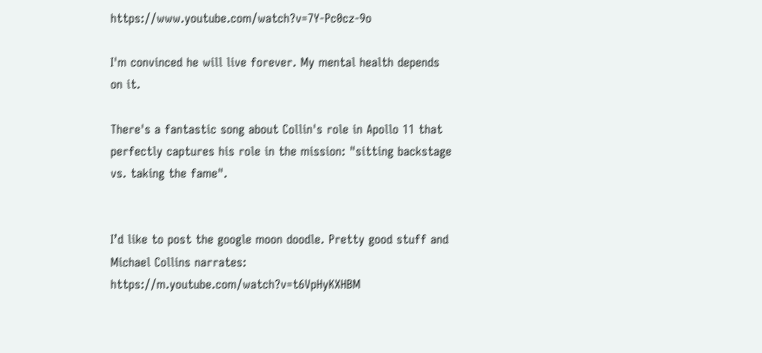https://www.youtube.com/watch?v=7Y-Pc0cz-9o

I'm convinced he will live forever. My mental health depends on it.

There's a fantastic song about Collin's role in Apollo 11 that perfectly captures his role in the mission: "sitting backstage vs. taking the fame".


I’d like to post the google moon doodle. Pretty good stuff and Michael Collins narrates: https://m.youtube.com/watch?v=t6VpHyKXHBM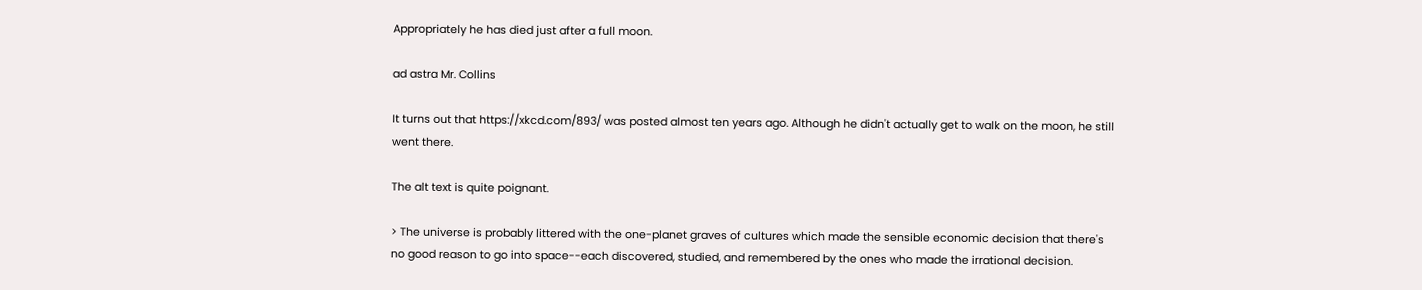Appropriately he has died just after a full moon.

ad astra Mr. Collins

It turns out that https://xkcd.com/893/ was posted almost ten years ago. Although he didn't actually get to walk on the moon, he still went there.

The alt text is quite poignant.

> The universe is probably littered with the one-planet graves of cultures which made the sensible economic decision that there's no good reason to go into space--each discovered, studied, and remembered by the ones who made the irrational decision.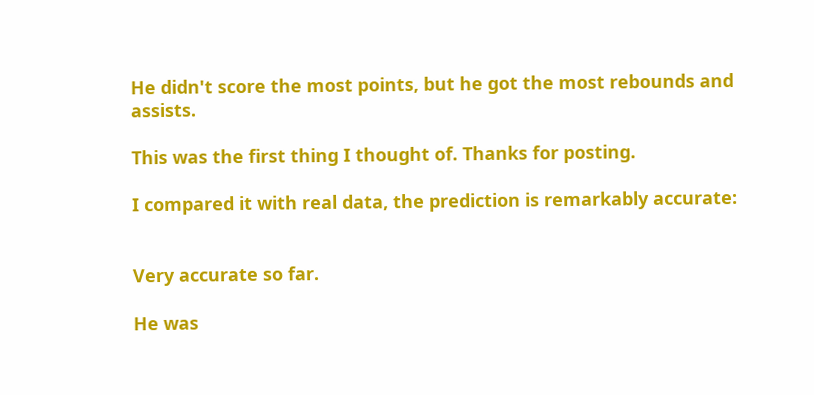He didn't score the most points, but he got the most rebounds and assists.

This was the first thing I thought of. Thanks for posting.

I compared it with real data, the prediction is remarkably accurate:


Very accurate so far.

He was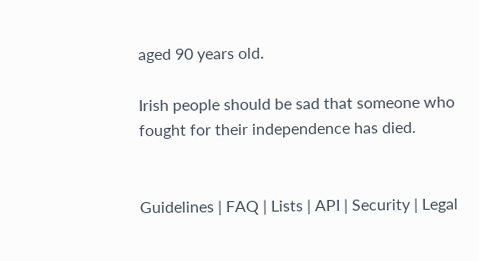aged 90 years old.

Irish people should be sad that someone who fought for their independence has died.


Guidelines | FAQ | Lists | API | Security | Legal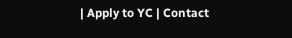| Apply to YC | Contact